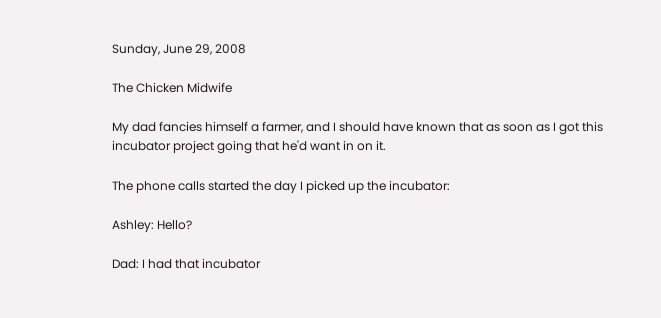Sunday, June 29, 2008

The Chicken Midwife

My dad fancies himself a farmer, and I should have known that as soon as I got this incubator project going that he'd want in on it.

The phone calls started the day I picked up the incubator:

Ashley: Hello?

Dad: I had that incubator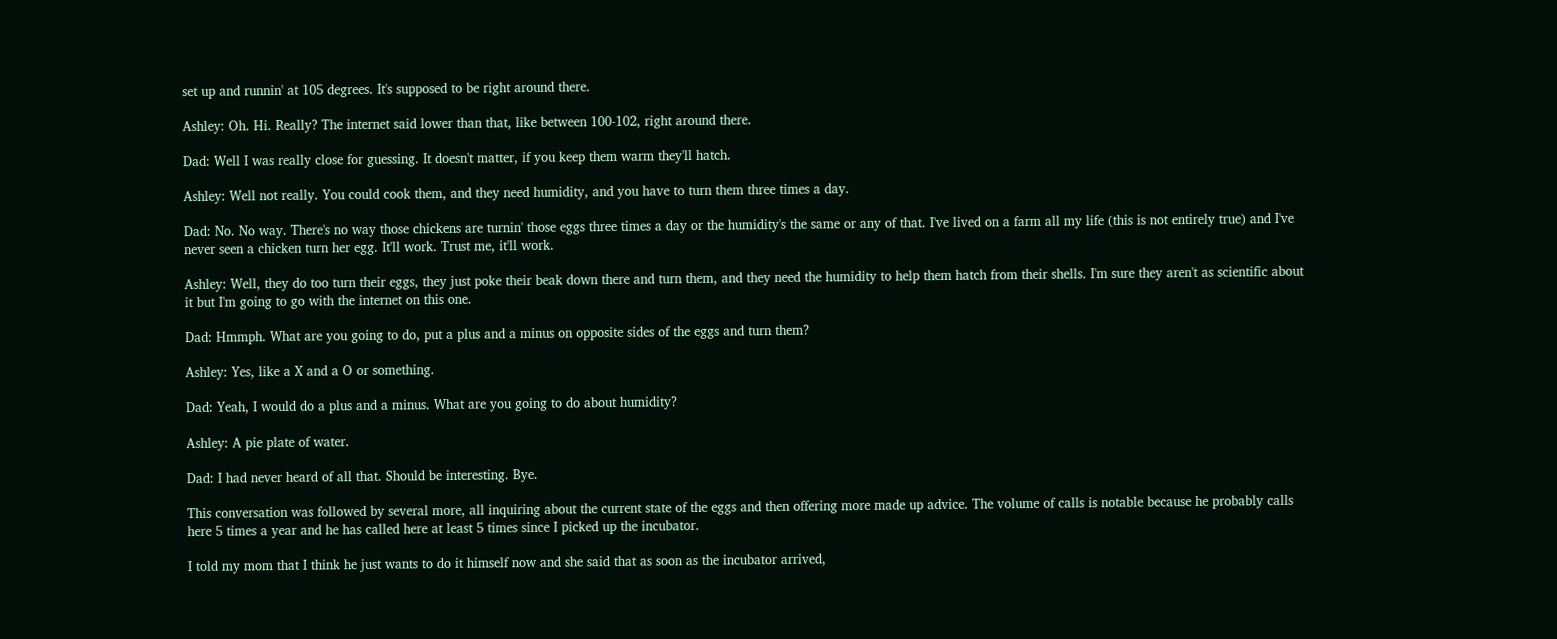set up and runnin' at 105 degrees. It's supposed to be right around there.

Ashley: Oh. Hi. Really? The internet said lower than that, like between 100-102, right around there.

Dad: Well I was really close for guessing. It doesn't matter, if you keep them warm they'll hatch.

Ashley: Well not really. You could cook them, and they need humidity, and you have to turn them three times a day.

Dad: No. No way. There's no way those chickens are turnin' those eggs three times a day or the humidity's the same or any of that. I've lived on a farm all my life (this is not entirely true) and I've never seen a chicken turn her egg. It'll work. Trust me, it'll work.

Ashley: Well, they do too turn their eggs, they just poke their beak down there and turn them, and they need the humidity to help them hatch from their shells. I'm sure they aren't as scientific about it but I'm going to go with the internet on this one.

Dad: Hmmph. What are you going to do, put a plus and a minus on opposite sides of the eggs and turn them?

Ashley: Yes, like a X and a O or something.

Dad: Yeah, I would do a plus and a minus. What are you going to do about humidity?

Ashley: A pie plate of water.

Dad: I had never heard of all that. Should be interesting. Bye.

This conversation was followed by several more, all inquiring about the current state of the eggs and then offering more made up advice. The volume of calls is notable because he probably calls here 5 times a year and he has called here at least 5 times since I picked up the incubator.

I told my mom that I think he just wants to do it himself now and she said that as soon as the incubator arrived,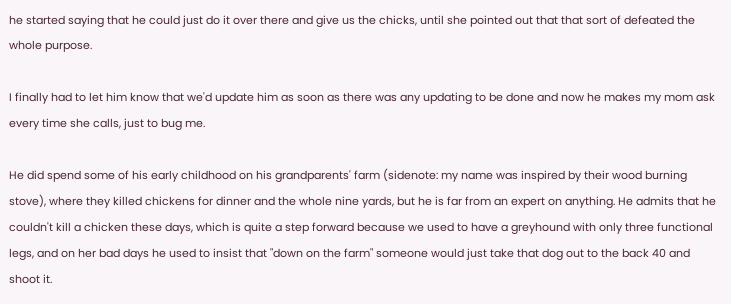he started saying that he could just do it over there and give us the chicks, until she pointed out that that sort of defeated the whole purpose.

I finally had to let him know that we'd update him as soon as there was any updating to be done and now he makes my mom ask every time she calls, just to bug me.

He did spend some of his early childhood on his grandparents' farm (sidenote: my name was inspired by their wood burning stove), where they killed chickens for dinner and the whole nine yards, but he is far from an expert on anything. He admits that he couldn't kill a chicken these days, which is quite a step forward because we used to have a greyhound with only three functional legs, and on her bad days he used to insist that "down on the farm" someone would just take that dog out to the back 40 and shoot it.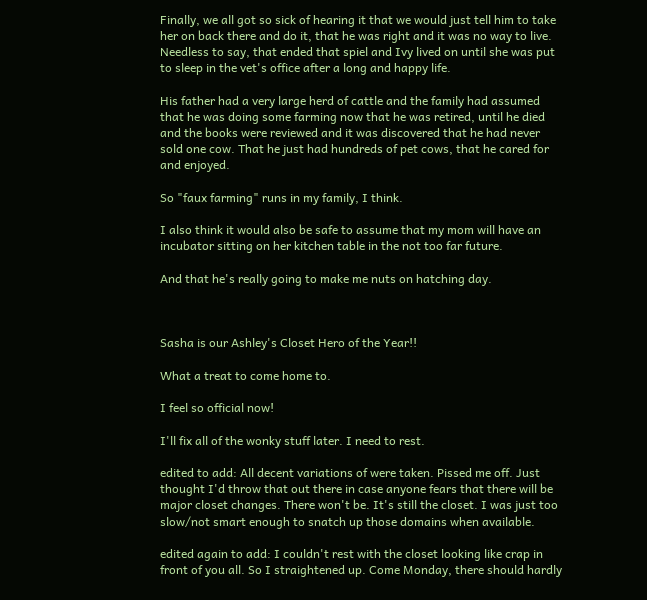Finally, we all got so sick of hearing it that we would just tell him to take her on back there and do it, that he was right and it was no way to live. Needless to say, that ended that spiel and Ivy lived on until she was put to sleep in the vet's office after a long and happy life.

His father had a very large herd of cattle and the family had assumed that he was doing some farming now that he was retired, until he died and the books were reviewed and it was discovered that he had never sold one cow. That he just had hundreds of pet cows, that he cared for and enjoyed.

So "faux farming" runs in my family, I think.

I also think it would also be safe to assume that my mom will have an incubator sitting on her kitchen table in the not too far future.

And that he's really going to make me nuts on hatching day.



Sasha is our Ashley's Closet Hero of the Year!!

What a treat to come home to.

I feel so official now!

I'll fix all of the wonky stuff later. I need to rest.

edited to add: All decent variations of were taken. Pissed me off. Just thought I'd throw that out there in case anyone fears that there will be major closet changes. There won't be. It's still the closet. I was just too slow/not smart enough to snatch up those domains when available.

edited again to add: I couldn't rest with the closet looking like crap in front of you all. So I straightened up. Come Monday, there should hardly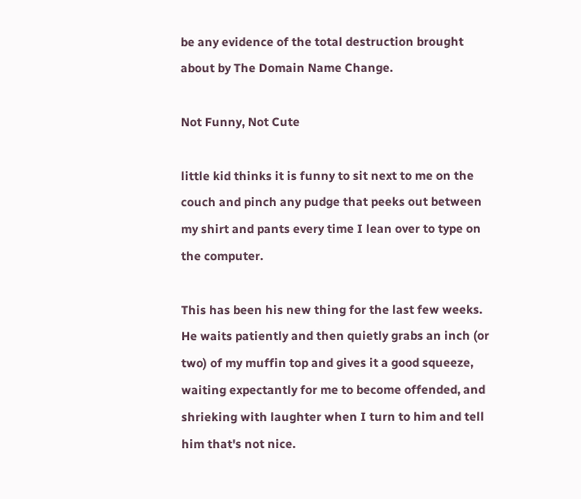be any evidence of the total destruction brought about by The Domain Name Change.

Not Funny, Not Cute

little kid thinks it is funny to sit next to me on the couch and pinch any pudge that peeks out between my shirt and pants every time I lean over to type on the computer.

This has been his new thing for the last few weeks. He waits patiently and then quietly grabs an inch (or two) of my muffin top and gives it a good squeeze, waiting expectantly for me to become offended, and shrieking with laughter when I turn to him and tell him that's not nice.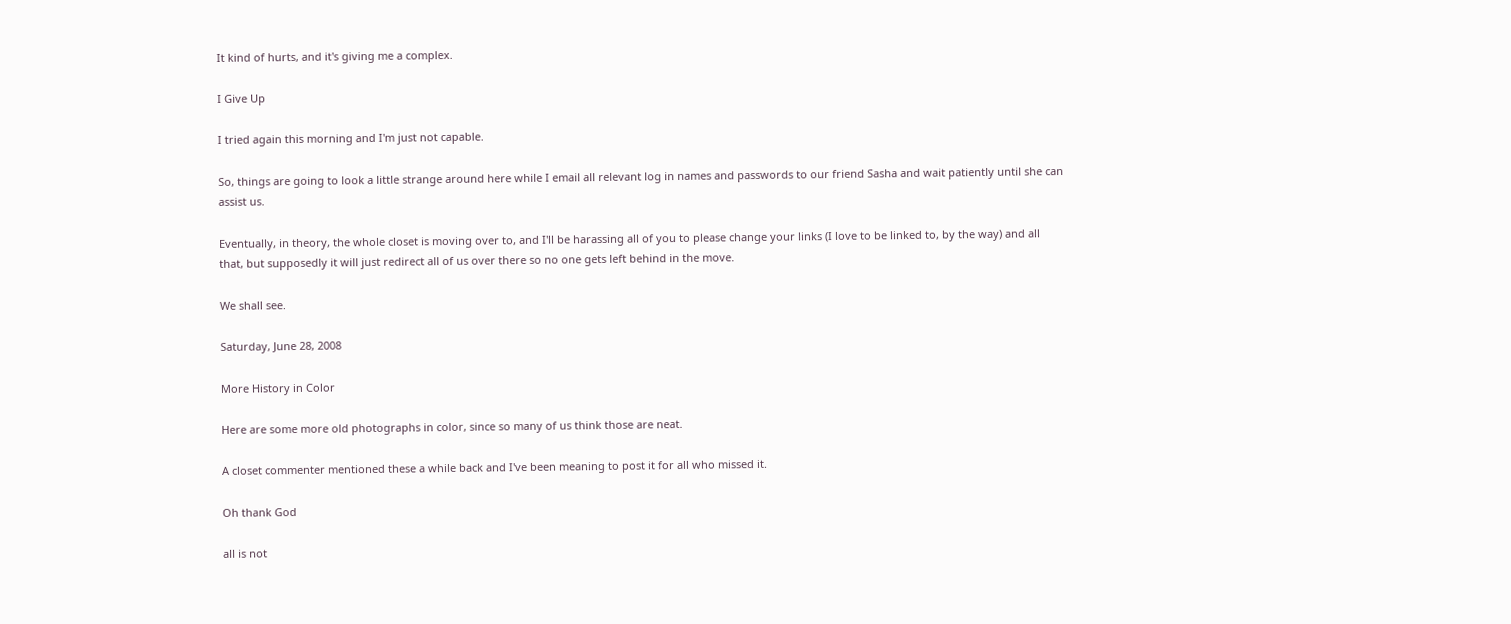It kind of hurts, and it's giving me a complex.

I Give Up

I tried again this morning and I'm just not capable.

So, things are going to look a little strange around here while I email all relevant log in names and passwords to our friend Sasha and wait patiently until she can assist us.

Eventually, in theory, the whole closet is moving over to, and I'll be harassing all of you to please change your links (I love to be linked to, by the way) and all that, but supposedly it will just redirect all of us over there so no one gets left behind in the move.

We shall see.

Saturday, June 28, 2008

More History in Color

Here are some more old photographs in color, since so many of us think those are neat.

A closet commenter mentioned these a while back and I've been meaning to post it for all who missed it.

Oh thank God

all is not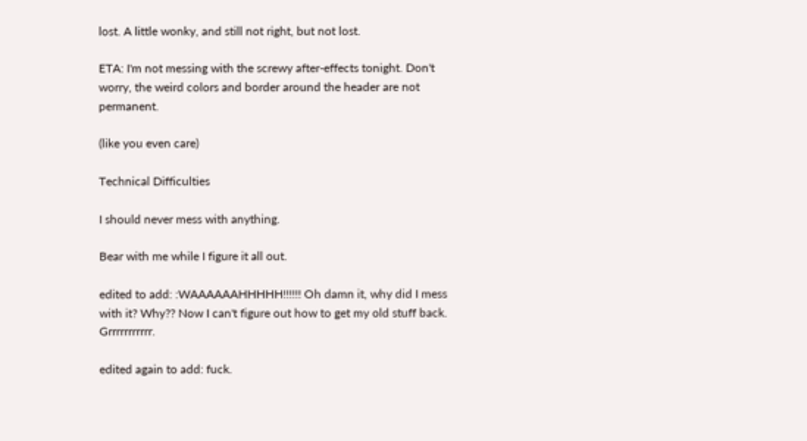lost. A little wonky, and still not right, but not lost.

ETA: I'm not messing with the screwy after-effects tonight. Don't worry, the weird colors and border around the header are not permanent.

(like you even care)

Technical Difficulties

I should never mess with anything.

Bear with me while I figure it all out.

edited to add: :WAAAAAAHHHHH!!!!!! Oh damn it, why did I mess with it? Why?? Now I can't figure out how to get my old stuff back. Grrrrrrrrrrr.

edited again to add: fuck.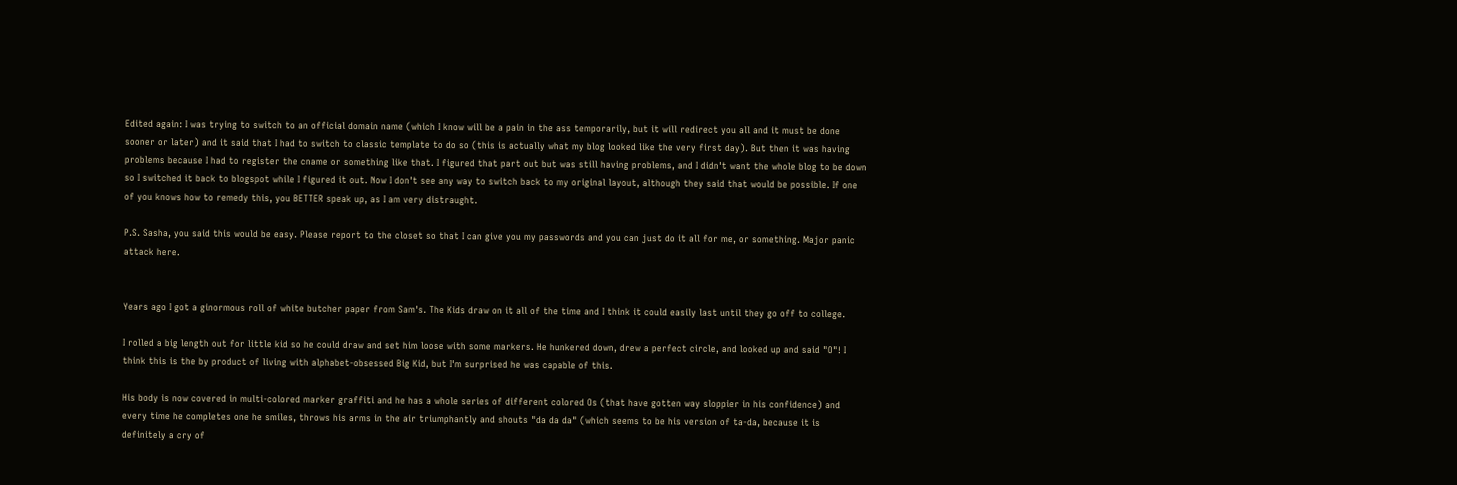Edited again: I was trying to switch to an official domain name (which I know will be a pain in the ass temporarily, but it will redirect you all and it must be done sooner or later) and it said that I had to switch to classic template to do so (this is actually what my blog looked like the very first day). But then it was having problems because I had to register the cname or something like that. I figured that part out but was still having problems, and I didn't want the whole blog to be down so I switched it back to blogspot while I figured it out. Now I don't see any way to switch back to my original layout, although they said that would be possible. If one of you knows how to remedy this, you BETTER speak up, as I am very distraught.

P.S. Sasha, you said this would be easy. Please report to the closet so that I can give you my passwords and you can just do it all for me, or something. Major panic attack here.


Years ago I got a ginormous roll of white butcher paper from Sam's. The Kids draw on it all of the time and I think it could easily last until they go off to college.

I rolled a big length out for little kid so he could draw and set him loose with some markers. He hunkered down, drew a perfect circle, and looked up and said "O"! I think this is the by product of living with alphabet-obsessed Big Kid, but I'm surprised he was capable of this.

His body is now covered in multi-colored marker graffiti and he has a whole series of different colored Os (that have gotten way sloppier in his confidence) and every time he completes one he smiles, throws his arms in the air triumphantly and shouts "da da da" (which seems to be his version of ta-da, because it is definitely a cry of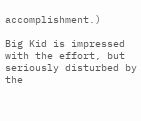accomplishment.)

Big Kid is impressed with the effort, but seriously disturbed by the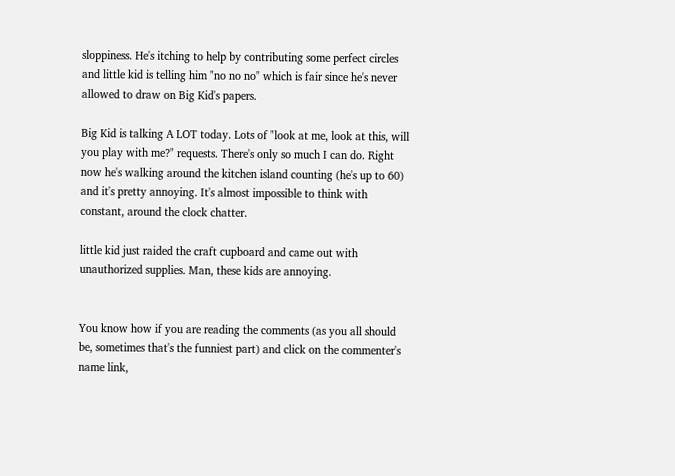sloppiness. He's itching to help by contributing some perfect circles and little kid is telling him "no no no" which is fair since he's never allowed to draw on Big Kid's papers.

Big Kid is talking A LOT today. Lots of "look at me, look at this, will you play with me?" requests. There's only so much I can do. Right now he's walking around the kitchen island counting (he's up to 60) and it's pretty annoying. It's almost impossible to think with constant, around the clock chatter.

little kid just raided the craft cupboard and came out with unauthorized supplies. Man, these kids are annoying.


You know how if you are reading the comments (as you all should be, sometimes that's the funniest part) and click on the commenter's name link,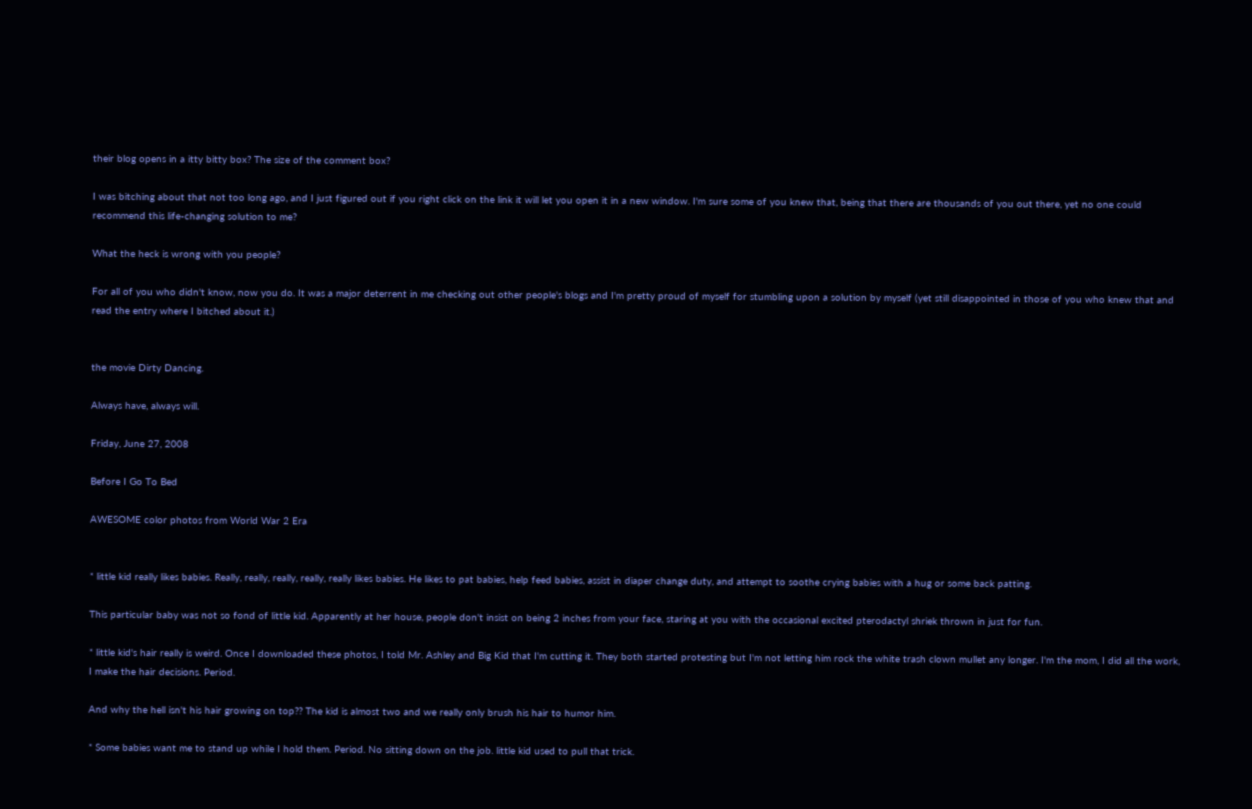their blog opens in a itty bitty box? The size of the comment box?

I was bitching about that not too long ago, and I just figured out if you right click on the link it will let you open it in a new window. I'm sure some of you knew that, being that there are thousands of you out there, yet no one could recommend this life-changing solution to me?

What the heck is wrong with you people?

For all of you who didn't know, now you do. It was a major deterrent in me checking out other people's blogs and I'm pretty proud of myself for stumbling upon a solution by myself (yet still disappointed in those of you who knew that and read the entry where I bitched about it.)


the movie Dirty Dancing.

Always have, always will.

Friday, June 27, 2008

Before I Go To Bed

AWESOME color photos from World War 2 Era


* little kid really likes babies. Really, really, really, really, really likes babies. He likes to pat babies, help feed babies, assist in diaper change duty, and attempt to soothe crying babies with a hug or some back patting.

This particular baby was not so fond of little kid. Apparently at her house, people don't insist on being 2 inches from your face, staring at you with the occasional excited pterodactyl shriek thrown in just for fun.

* little kid's hair really is weird. Once I downloaded these photos, I told Mr. Ashley and Big Kid that I'm cutting it. They both started protesting but I'm not letting him rock the white trash clown mullet any longer. I'm the mom, I did all the work, I make the hair decisions. Period.

And why the hell isn't his hair growing on top?? The kid is almost two and we really only brush his hair to humor him.

* Some babies want me to stand up while I hold them. Period. No sitting down on the job. little kid used to pull that trick.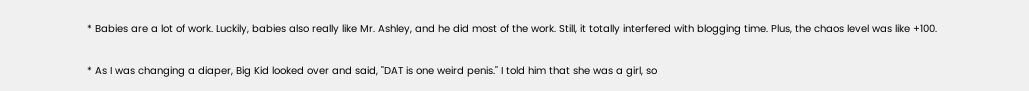* Babies are a lot of work. Luckily, babies also really like Mr. Ashley, and he did most of the work. Still, it totally interfered with blogging time. Plus, the chaos level was like +100.

* As I was changing a diaper, Big Kid looked over and said, "DAT is one weird penis." I told him that she was a girl, so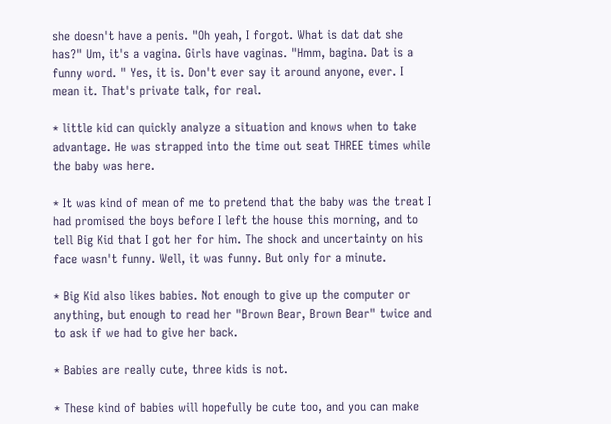she doesn't have a penis. "Oh yeah, I forgot. What is dat dat she has?" Um, it's a vagina. Girls have vaginas. "Hmm, bagina. Dat is a funny word. " Yes, it is. Don't ever say it around anyone, ever. I mean it. That's private talk, for real.

* little kid can quickly analyze a situation and knows when to take advantage. He was strapped into the time out seat THREE times while the baby was here.

* It was kind of mean of me to pretend that the baby was the treat I had promised the boys before I left the house this morning, and to tell Big Kid that I got her for him. The shock and uncertainty on his face wasn't funny. Well, it was funny. But only for a minute.

* Big Kid also likes babies. Not enough to give up the computer or anything, but enough to read her "Brown Bear, Brown Bear" twice and to ask if we had to give her back.

* Babies are really cute, three kids is not.

* These kind of babies will hopefully be cute too, and you can make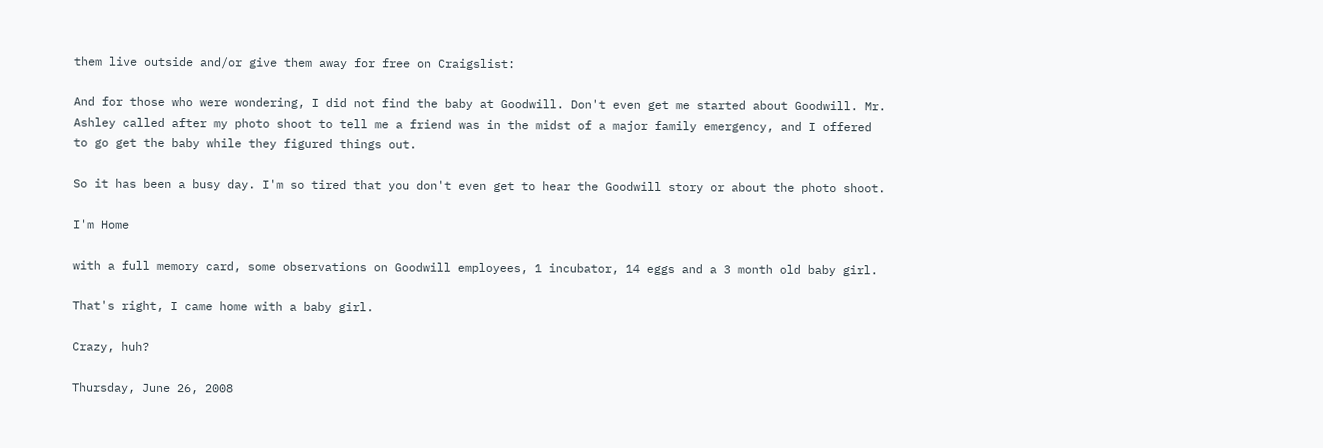them live outside and/or give them away for free on Craigslist:

And for those who were wondering, I did not find the baby at Goodwill. Don't even get me started about Goodwill. Mr. Ashley called after my photo shoot to tell me a friend was in the midst of a major family emergency, and I offered to go get the baby while they figured things out.

So it has been a busy day. I'm so tired that you don't even get to hear the Goodwill story or about the photo shoot.

I'm Home

with a full memory card, some observations on Goodwill employees, 1 incubator, 14 eggs and a 3 month old baby girl.

That's right, I came home with a baby girl.

Crazy, huh?

Thursday, June 26, 2008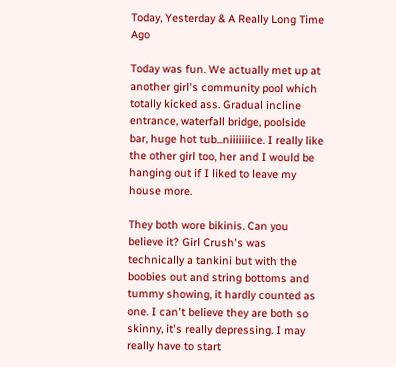Today, Yesterday & A Really Long Time Ago

Today was fun. We actually met up at another girl's community pool which totally kicked ass. Gradual incline entrance, waterfall bridge, poolside bar, huge hot tub...niiiiiiice. I really like the other girl too, her and I would be hanging out if I liked to leave my house more.

They both wore bikinis. Can you believe it? Girl Crush's was technically a tankini but with the boobies out and string bottoms and tummy showing, it hardly counted as one. I can't believe they are both so skinny, it's really depressing. I may really have to start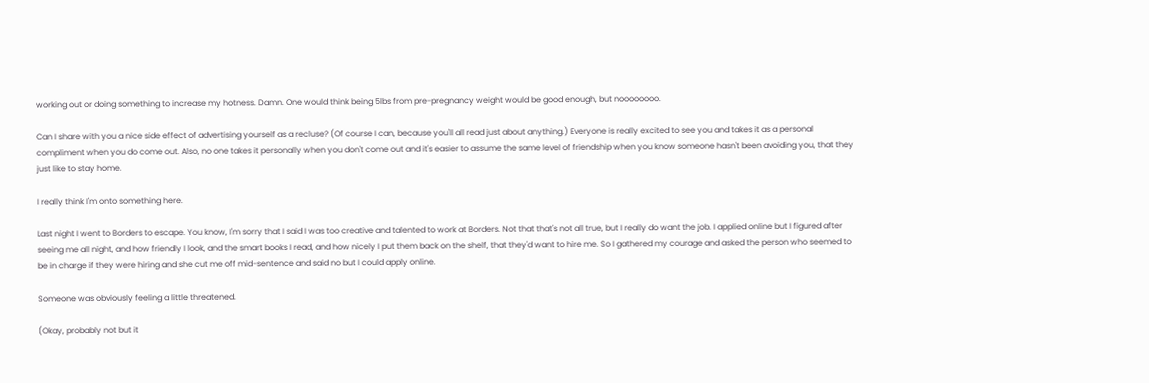working out or doing something to increase my hotness. Damn. One would think being 5lbs from pre-pregnancy weight would be good enough, but noooooooo.

Can I share with you a nice side effect of advertising yourself as a recluse? (Of course I can, because you'll all read just about anything.) Everyone is really excited to see you and takes it as a personal compliment when you do come out. Also, no one takes it personally when you don't come out and it's easier to assume the same level of friendship when you know someone hasn't been avoiding you, that they just like to stay home.

I really think I'm onto something here.

Last night I went to Borders to escape. You know, I'm sorry that I said I was too creative and talented to work at Borders. Not that that's not all true, but I really do want the job. I applied online but I figured after seeing me all night, and how friendly I look, and the smart books I read, and how nicely I put them back on the shelf, that they'd want to hire me. So I gathered my courage and asked the person who seemed to be in charge if they were hiring and she cut me off mid-sentence and said no but I could apply online.

Someone was obviously feeling a little threatened.

(Okay, probably not but it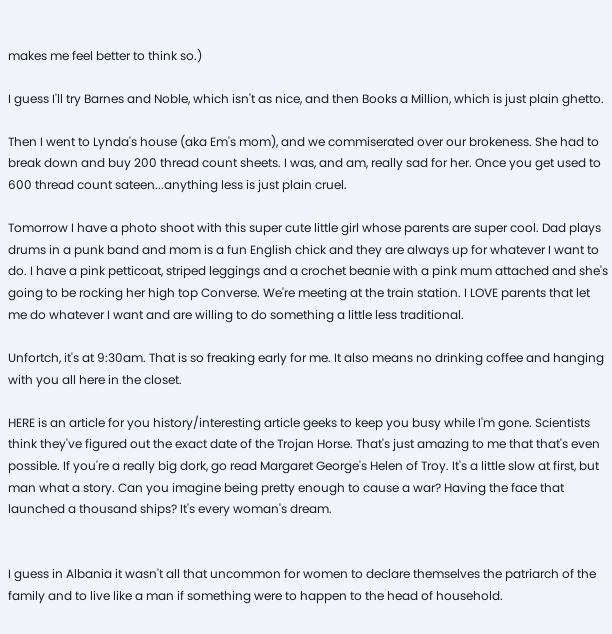makes me feel better to think so.)

I guess I'll try Barnes and Noble, which isn't as nice, and then Books a Million, which is just plain ghetto.

Then I went to Lynda's house (aka Em's mom), and we commiserated over our brokeness. She had to break down and buy 200 thread count sheets. I was, and am, really sad for her. Once you get used to 600 thread count sateen...anything less is just plain cruel.

Tomorrow I have a photo shoot with this super cute little girl whose parents are super cool. Dad plays drums in a punk band and mom is a fun English chick and they are always up for whatever I want to do. I have a pink petticoat, striped leggings and a crochet beanie with a pink mum attached and she's going to be rocking her high top Converse. We're meeting at the train station. I LOVE parents that let me do whatever I want and are willing to do something a little less traditional.

Unfortch, it's at 9:30am. That is so freaking early for me. It also means no drinking coffee and hanging with you all here in the closet.

HERE is an article for you history/interesting article geeks to keep you busy while I'm gone. Scientists think they've figured out the exact date of the Trojan Horse. That's just amazing to me that that's even possible. If you're a really big dork, go read Margaret George's Helen of Troy. It's a little slow at first, but man what a story. Can you imagine being pretty enough to cause a war? Having the face that launched a thousand ships? It's every woman's dream.


I guess in Albania it wasn't all that uncommon for women to declare themselves the patriarch of the family and to live like a man if something were to happen to the head of household.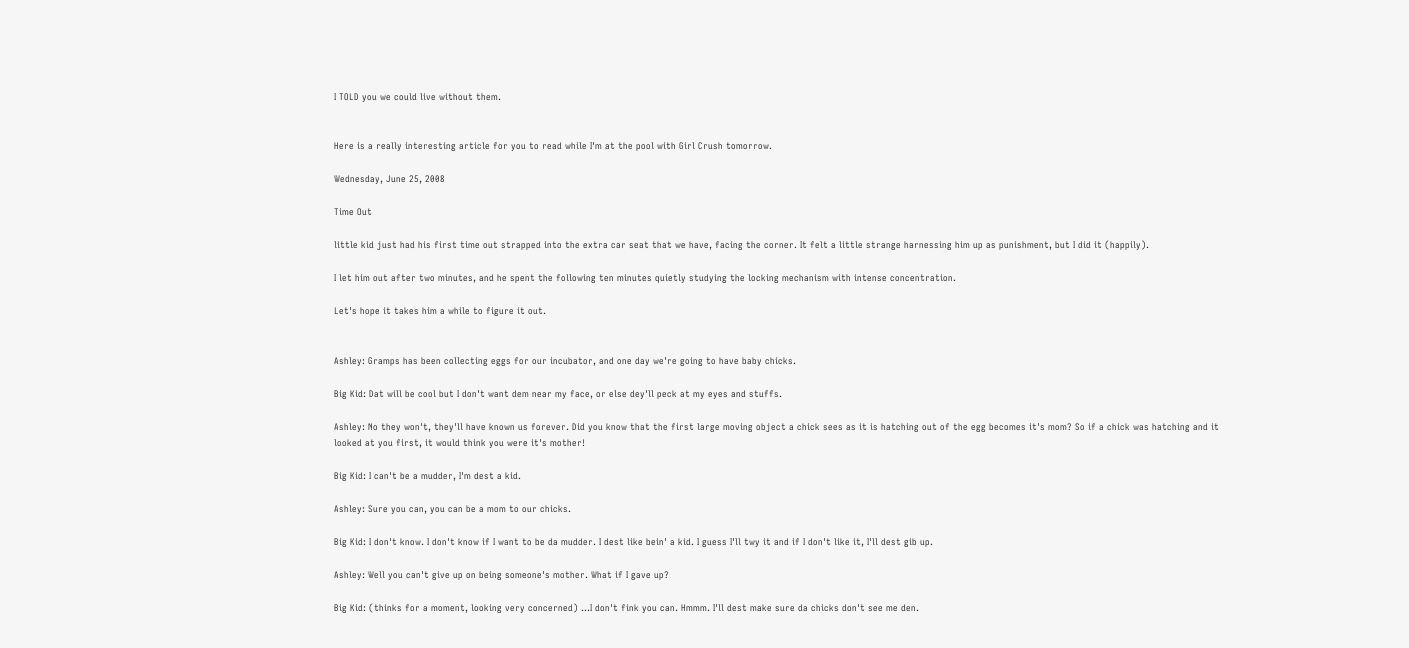I TOLD you we could live without them.


Here is a really interesting article for you to read while I'm at the pool with Girl Crush tomorrow.

Wednesday, June 25, 2008

Time Out

little kid just had his first time out strapped into the extra car seat that we have, facing the corner. It felt a little strange harnessing him up as punishment, but I did it (happily).

I let him out after two minutes, and he spent the following ten minutes quietly studying the locking mechanism with intense concentration.

Let's hope it takes him a while to figure it out.


Ashley: Gramps has been collecting eggs for our incubator, and one day we're going to have baby chicks.

Big Kid: Dat will be cool but I don't want dem near my face, or else dey'll peck at my eyes and stuffs.

Ashley: No they won't, they'll have known us forever. Did you know that the first large moving object a chick sees as it is hatching out of the egg becomes it's mom? So if a chick was hatching and it looked at you first, it would think you were it's mother!

Big Kid: I can't be a mudder, I'm dest a kid.

Ashley: Sure you can, you can be a mom to our chicks.

Big Kid: I don't know. I don't know if I want to be da mudder. I dest like bein' a kid. I guess I'll twy it and if I don't like it, I'll dest gib up.

Ashley: Well you can't give up on being someone's mother. What if I gave up?

Big Kid: (thinks for a moment, looking very concerned) ...I don't fink you can. Hmmm. I'll dest make sure da chicks don't see me den.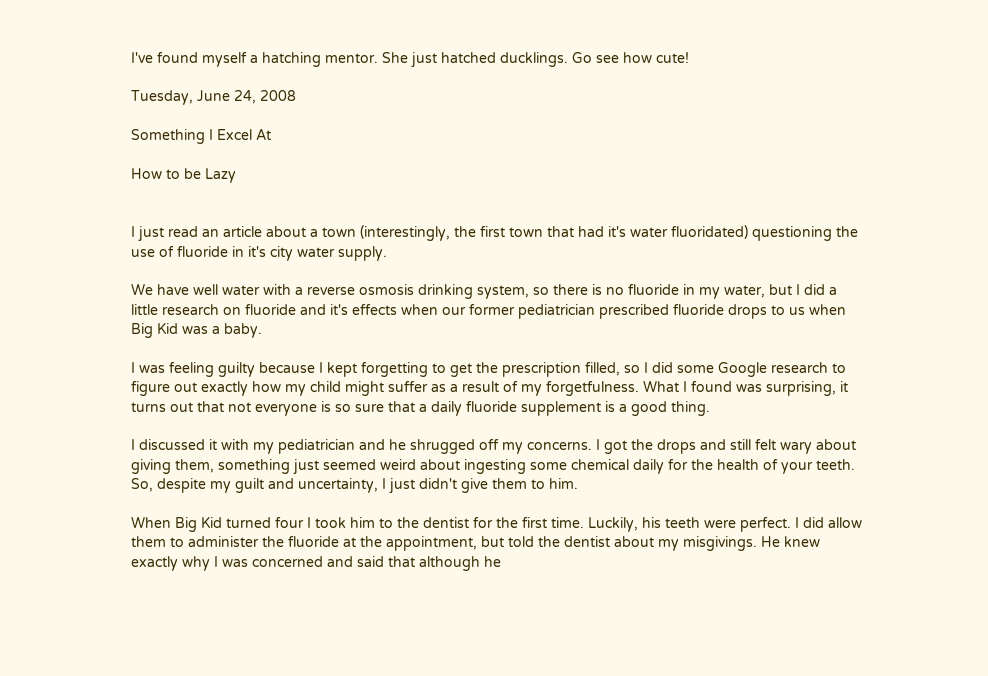I've found myself a hatching mentor. She just hatched ducklings. Go see how cute!

Tuesday, June 24, 2008

Something I Excel At

How to be Lazy


I just read an article about a town (interestingly, the first town that had it's water fluoridated) questioning the use of fluoride in it's city water supply.

We have well water with a reverse osmosis drinking system, so there is no fluoride in my water, but I did a little research on fluoride and it's effects when our former pediatrician prescribed fluoride drops to us when Big Kid was a baby.

I was feeling guilty because I kept forgetting to get the prescription filled, so I did some Google research to figure out exactly how my child might suffer as a result of my forgetfulness. What I found was surprising, it turns out that not everyone is so sure that a daily fluoride supplement is a good thing.

I discussed it with my pediatrician and he shrugged off my concerns. I got the drops and still felt wary about giving them, something just seemed weird about ingesting some chemical daily for the health of your teeth. So, despite my guilt and uncertainty, I just didn't give them to him.

When Big Kid turned four I took him to the dentist for the first time. Luckily, his teeth were perfect. I did allow them to administer the fluoride at the appointment, but told the dentist about my misgivings. He knew exactly why I was concerned and said that although he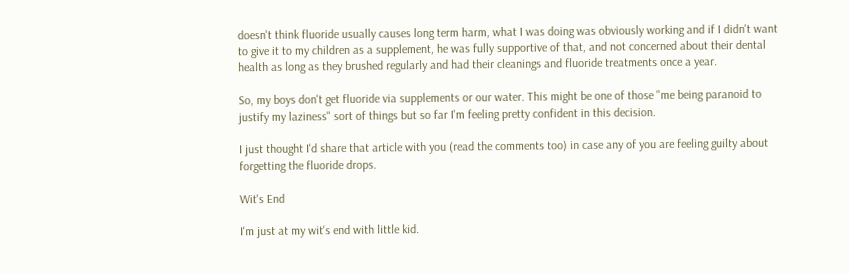doesn't think fluoride usually causes long term harm, what I was doing was obviously working and if I didn't want to give it to my children as a supplement, he was fully supportive of that, and not concerned about their dental health as long as they brushed regularly and had their cleanings and fluoride treatments once a year.

So, my boys don't get fluoride via supplements or our water. This might be one of those "me being paranoid to justify my laziness" sort of things but so far I'm feeling pretty confident in this decision.

I just thought I'd share that article with you (read the comments too) in case any of you are feeling guilty about forgetting the fluoride drops.

Wit's End

I'm just at my wit's end with little kid.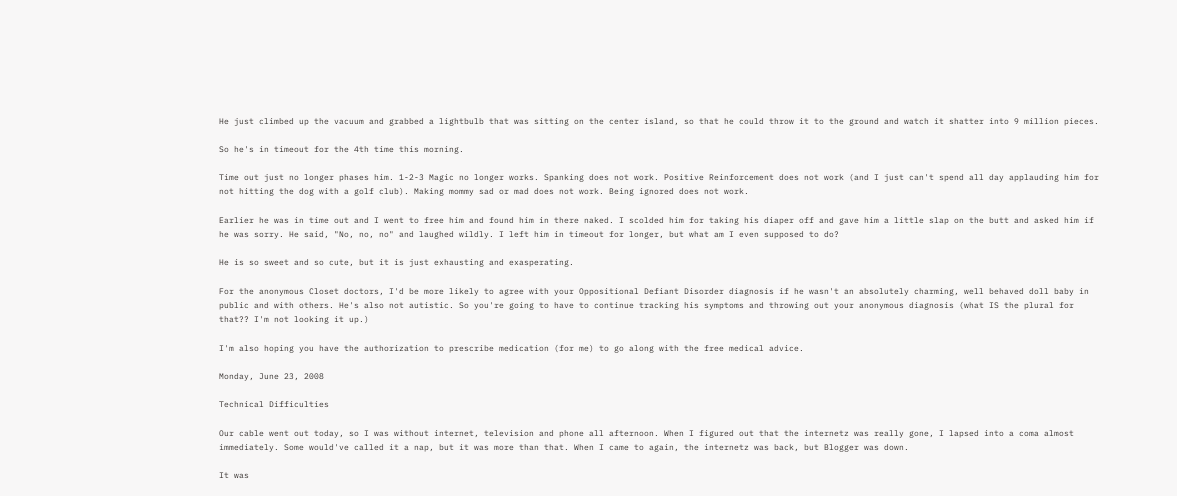He just climbed up the vacuum and grabbed a lightbulb that was sitting on the center island, so that he could throw it to the ground and watch it shatter into 9 million pieces.

So he's in timeout for the 4th time this morning.

Time out just no longer phases him. 1-2-3 Magic no longer works. Spanking does not work. Positive Reinforcement does not work (and I just can't spend all day applauding him for not hitting the dog with a golf club). Making mommy sad or mad does not work. Being ignored does not work.

Earlier he was in time out and I went to free him and found him in there naked. I scolded him for taking his diaper off and gave him a little slap on the butt and asked him if he was sorry. He said, "No, no, no" and laughed wildly. I left him in timeout for longer, but what am I even supposed to do?

He is so sweet and so cute, but it is just exhausting and exasperating.

For the anonymous Closet doctors, I'd be more likely to agree with your Oppositional Defiant Disorder diagnosis if he wasn't an absolutely charming, well behaved doll baby in public and with others. He's also not autistic. So you're going to have to continue tracking his symptoms and throwing out your anonymous diagnosis (what IS the plural for that?? I'm not looking it up.)

I'm also hoping you have the authorization to prescribe medication (for me) to go along with the free medical advice.

Monday, June 23, 2008

Technical Difficulties

Our cable went out today, so I was without internet, television and phone all afternoon. When I figured out that the internetz was really gone, I lapsed into a coma almost immediately. Some would've called it a nap, but it was more than that. When I came to again, the internetz was back, but Blogger was down.

It was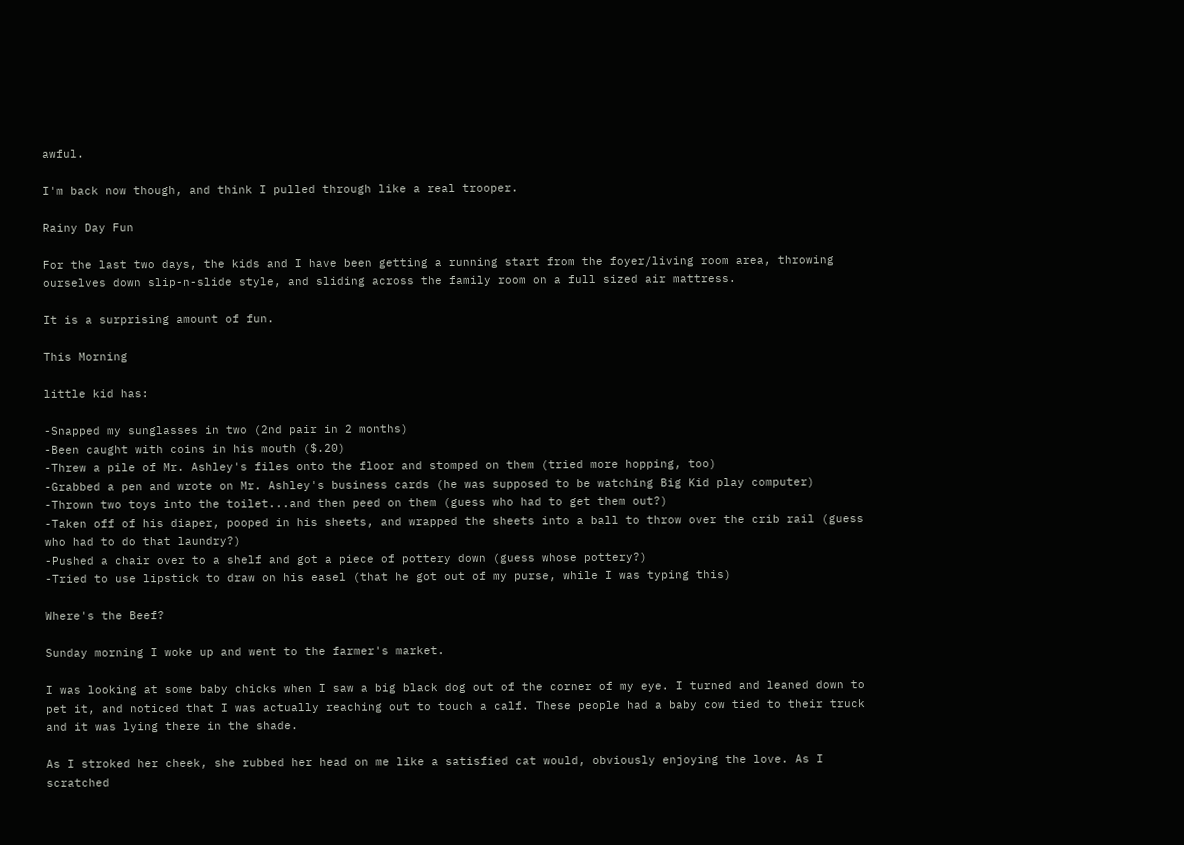awful.

I'm back now though, and think I pulled through like a real trooper.

Rainy Day Fun

For the last two days, the kids and I have been getting a running start from the foyer/living room area, throwing ourselves down slip-n-slide style, and sliding across the family room on a full sized air mattress.

It is a surprising amount of fun.

This Morning

little kid has:

-Snapped my sunglasses in two (2nd pair in 2 months)
-Been caught with coins in his mouth ($.20)
-Threw a pile of Mr. Ashley's files onto the floor and stomped on them (tried more hopping, too)
-Grabbed a pen and wrote on Mr. Ashley's business cards (he was supposed to be watching Big Kid play computer)
-Thrown two toys into the toilet...and then peed on them (guess who had to get them out?)
-Taken off of his diaper, pooped in his sheets, and wrapped the sheets into a ball to throw over the crib rail (guess who had to do that laundry?)
-Pushed a chair over to a shelf and got a piece of pottery down (guess whose pottery?)
-Tried to use lipstick to draw on his easel (that he got out of my purse, while I was typing this)

Where's the Beef?

Sunday morning I woke up and went to the farmer's market.

I was looking at some baby chicks when I saw a big black dog out of the corner of my eye. I turned and leaned down to pet it, and noticed that I was actually reaching out to touch a calf. These people had a baby cow tied to their truck and it was lying there in the shade.

As I stroked her cheek, she rubbed her head on me like a satisfied cat would, obviously enjoying the love. As I scratched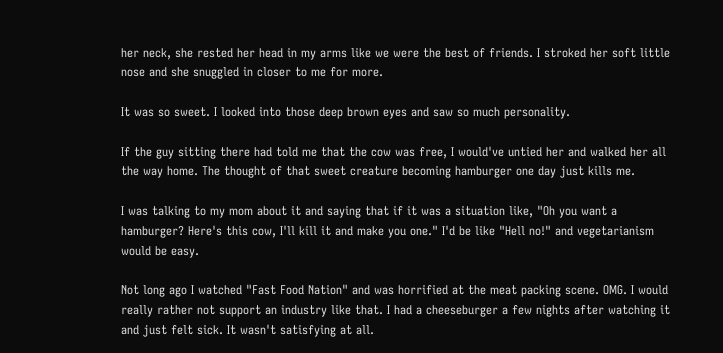her neck, she rested her head in my arms like we were the best of friends. I stroked her soft little nose and she snuggled in closer to me for more.

It was so sweet. I looked into those deep brown eyes and saw so much personality.

If the guy sitting there had told me that the cow was free, I would've untied her and walked her all the way home. The thought of that sweet creature becoming hamburger one day just kills me.

I was talking to my mom about it and saying that if it was a situation like, "Oh you want a hamburger? Here's this cow, I'll kill it and make you one." I'd be like "Hell no!" and vegetarianism would be easy.

Not long ago I watched "Fast Food Nation" and was horrified at the meat packing scene. OMG. I would really rather not support an industry like that. I had a cheeseburger a few nights after watching it and just felt sick. It wasn't satisfying at all.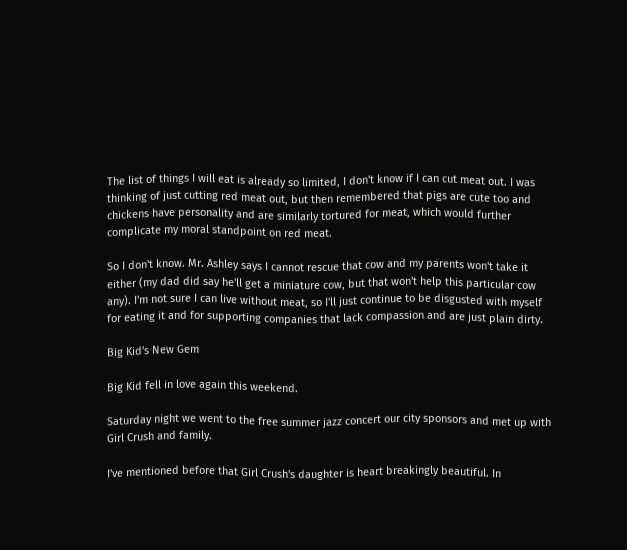The list of things I will eat is already so limited, I don't know if I can cut meat out. I was thinking of just cutting red meat out, but then remembered that pigs are cute too and chickens have personality and are similarly tortured for meat, which would further complicate my moral standpoint on red meat.

So I don't know. Mr. Ashley says I cannot rescue that cow and my parents won't take it either (my dad did say he'll get a miniature cow, but that won't help this particular cow any). I'm not sure I can live without meat, so I'll just continue to be disgusted with myself for eating it and for supporting companies that lack compassion and are just plain dirty.

Big Kid's New Gem

Big Kid fell in love again this weekend.

Saturday night we went to the free summer jazz concert our city sponsors and met up with Girl Crush and family.

I've mentioned before that Girl Crush's daughter is heart breakingly beautiful. In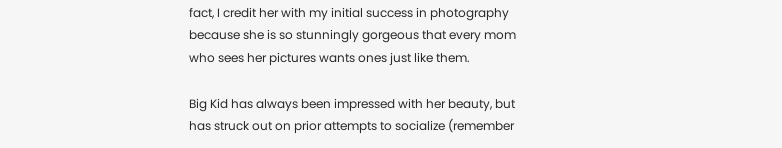fact, I credit her with my initial success in photography because she is so stunningly gorgeous that every mom who sees her pictures wants ones just like them.

Big Kid has always been impressed with her beauty, but has struck out on prior attempts to socialize (remember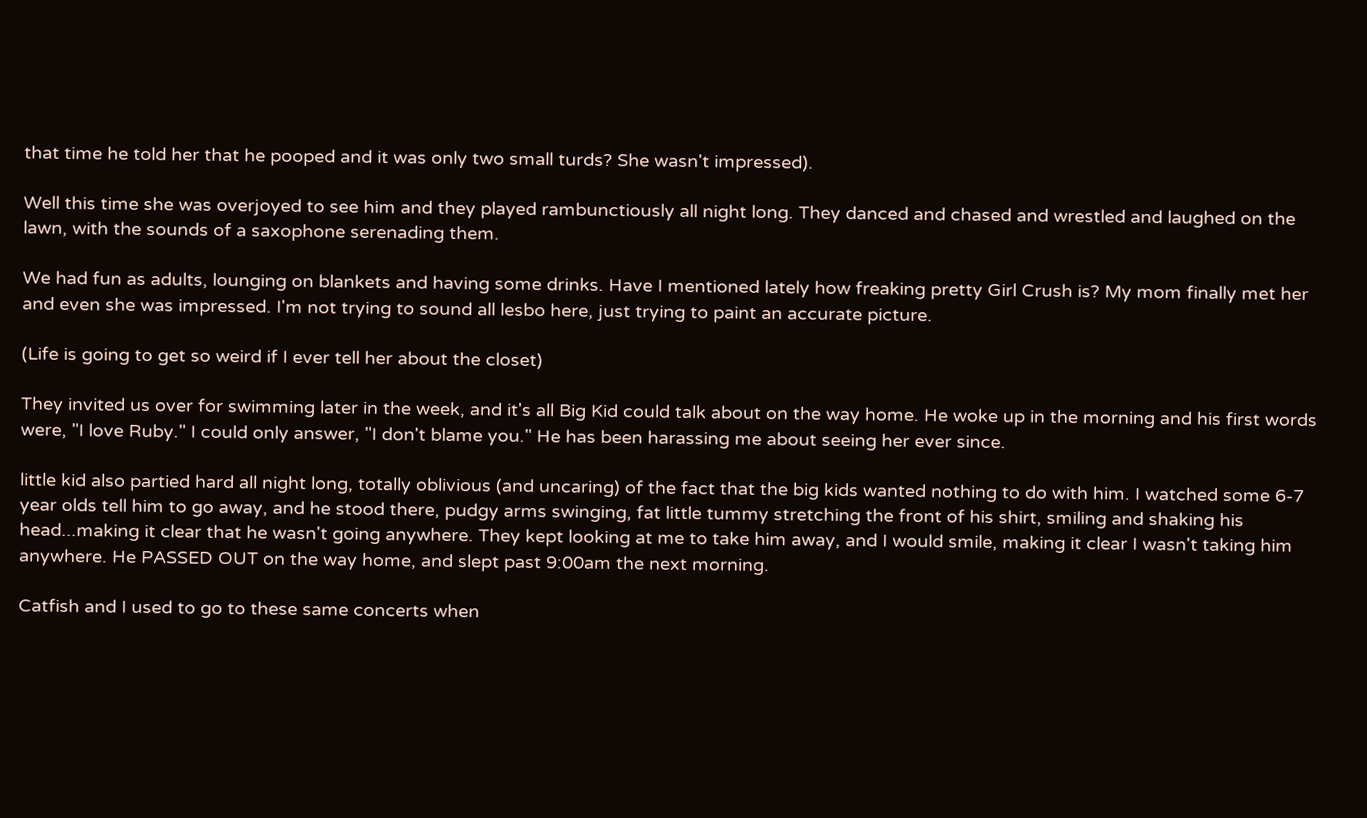that time he told her that he pooped and it was only two small turds? She wasn't impressed).

Well this time she was overjoyed to see him and they played rambunctiously all night long. They danced and chased and wrestled and laughed on the lawn, with the sounds of a saxophone serenading them.

We had fun as adults, lounging on blankets and having some drinks. Have I mentioned lately how freaking pretty Girl Crush is? My mom finally met her and even she was impressed. I'm not trying to sound all lesbo here, just trying to paint an accurate picture.

(Life is going to get so weird if I ever tell her about the closet)

They invited us over for swimming later in the week, and it's all Big Kid could talk about on the way home. He woke up in the morning and his first words were, "I love Ruby." I could only answer, "I don't blame you." He has been harassing me about seeing her ever since.

little kid also partied hard all night long, totally oblivious (and uncaring) of the fact that the big kids wanted nothing to do with him. I watched some 6-7 year olds tell him to go away, and he stood there, pudgy arms swinging, fat little tummy stretching the front of his shirt, smiling and shaking his head...making it clear that he wasn't going anywhere. They kept looking at me to take him away, and I would smile, making it clear I wasn't taking him anywhere. He PASSED OUT on the way home, and slept past 9:00am the next morning.

Catfish and I used to go to these same concerts when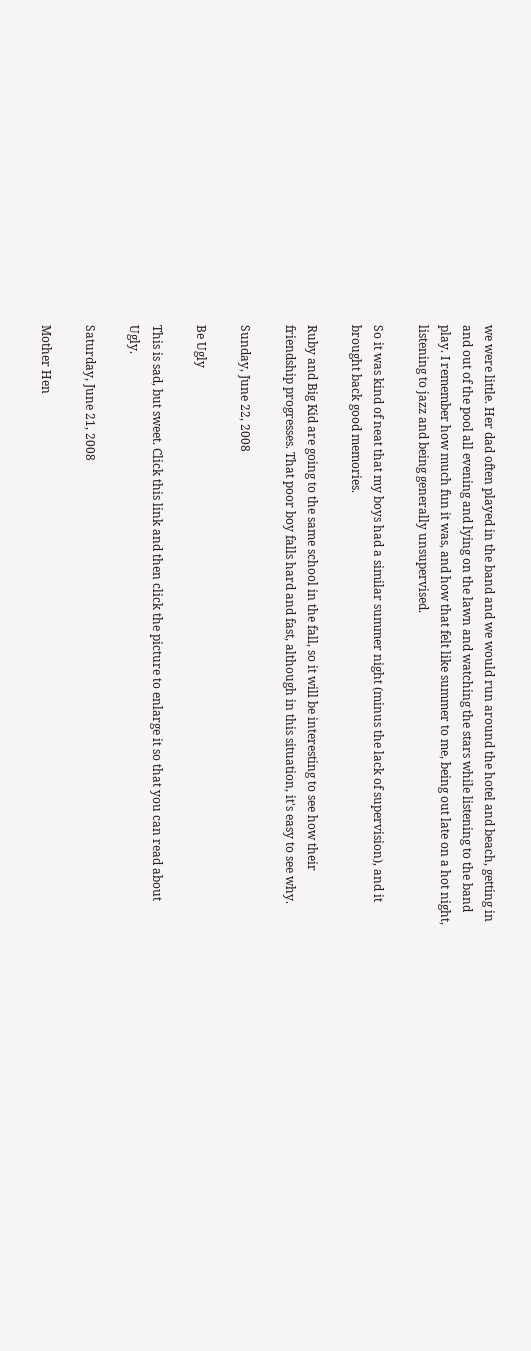we were little. Her dad often played in the band and we would run around the hotel and beach, getting in and out of the pool all evening and lying on the lawn and watching the stars while listening to the band play. I remember how much fun it was, and how that felt like summer to me, being out late on a hot night, listening to jazz and being generally unsupervised.

So it was kind of neat that my boys had a similar summer night (minus the lack of supervision), and it brought back good memories.

Ruby and Big Kid are going to the same school in the fall, so it will be interesting to see how their friendship progresses. That poor boy falls hard and fast, although in this situation, it's easy to see why.

Sunday, June 22, 2008

Be Ugly

This is sad, but sweet. Click this link and then click the picture to enlarge it so that you can read about Ugly.

Saturday, June 21, 2008

Mother Hen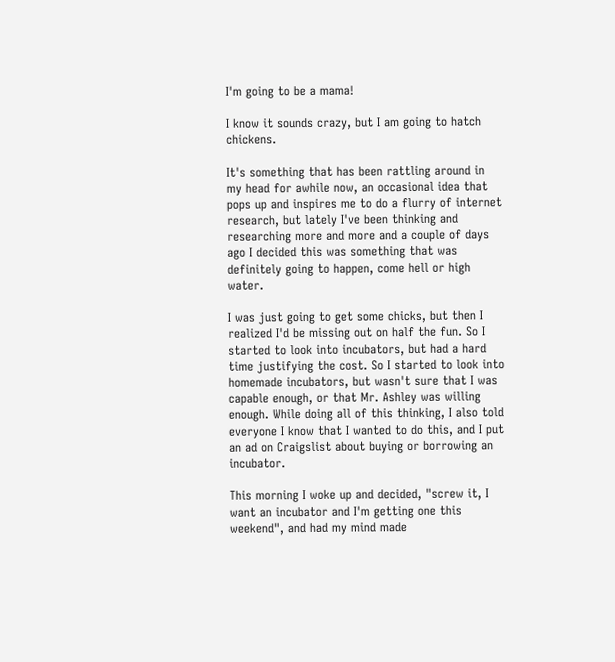I'm going to be a mama!

I know it sounds crazy, but I am going to hatch chickens.

It's something that has been rattling around in my head for awhile now, an occasional idea that pops up and inspires me to do a flurry of internet research, but lately I've been thinking and researching more and more and a couple of days ago I decided this was something that was definitely going to happen, come hell or high water.

I was just going to get some chicks, but then I realized I'd be missing out on half the fun. So I started to look into incubators, but had a hard time justifying the cost. So I started to look into homemade incubators, but wasn't sure that I was capable enough, or that Mr. Ashley was willing enough. While doing all of this thinking, I also told everyone I know that I wanted to do this, and I put an ad on Craigslist about buying or borrowing an incubator.

This morning I woke up and decided, "screw it, I want an incubator and I'm getting one this weekend", and had my mind made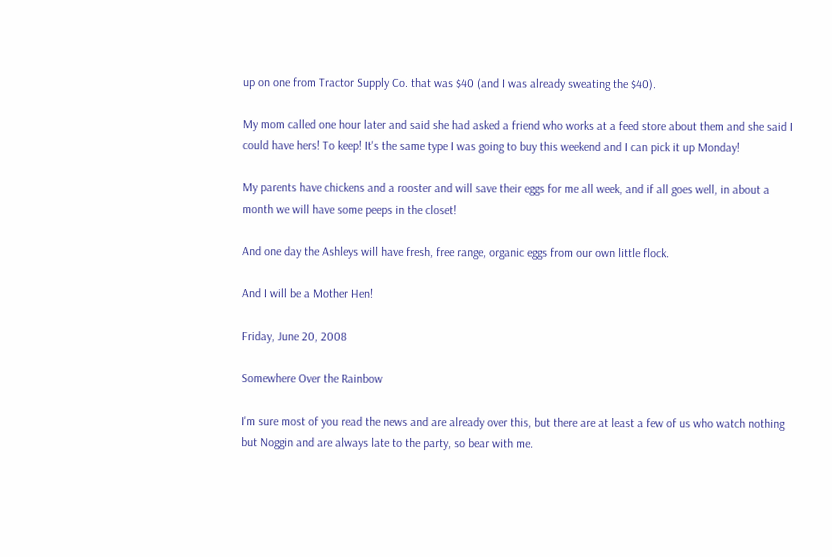up on one from Tractor Supply Co. that was $40 (and I was already sweating the $40).

My mom called one hour later and said she had asked a friend who works at a feed store about them and she said I could have hers! To keep! It's the same type I was going to buy this weekend and I can pick it up Monday!

My parents have chickens and a rooster and will save their eggs for me all week, and if all goes well, in about a month we will have some peeps in the closet!

And one day the Ashleys will have fresh, free range, organic eggs from our own little flock.

And I will be a Mother Hen!

Friday, June 20, 2008

Somewhere Over the Rainbow

I'm sure most of you read the news and are already over this, but there are at least a few of us who watch nothing but Noggin and are always late to the party, so bear with me.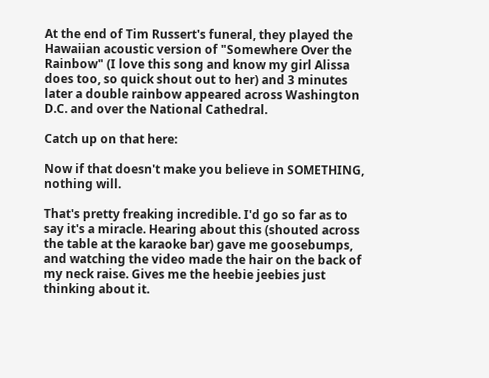At the end of Tim Russert's funeral, they played the Hawaiian acoustic version of "Somewhere Over the Rainbow" (I love this song and know my girl Alissa does too, so quick shout out to her) and 3 minutes later a double rainbow appeared across Washington D.C. and over the National Cathedral.

Catch up on that here:

Now if that doesn't make you believe in SOMETHING, nothing will.

That's pretty freaking incredible. I'd go so far as to say it's a miracle. Hearing about this (shouted across the table at the karaoke bar) gave me goosebumps, and watching the video made the hair on the back of my neck raise. Gives me the heebie jeebies just thinking about it.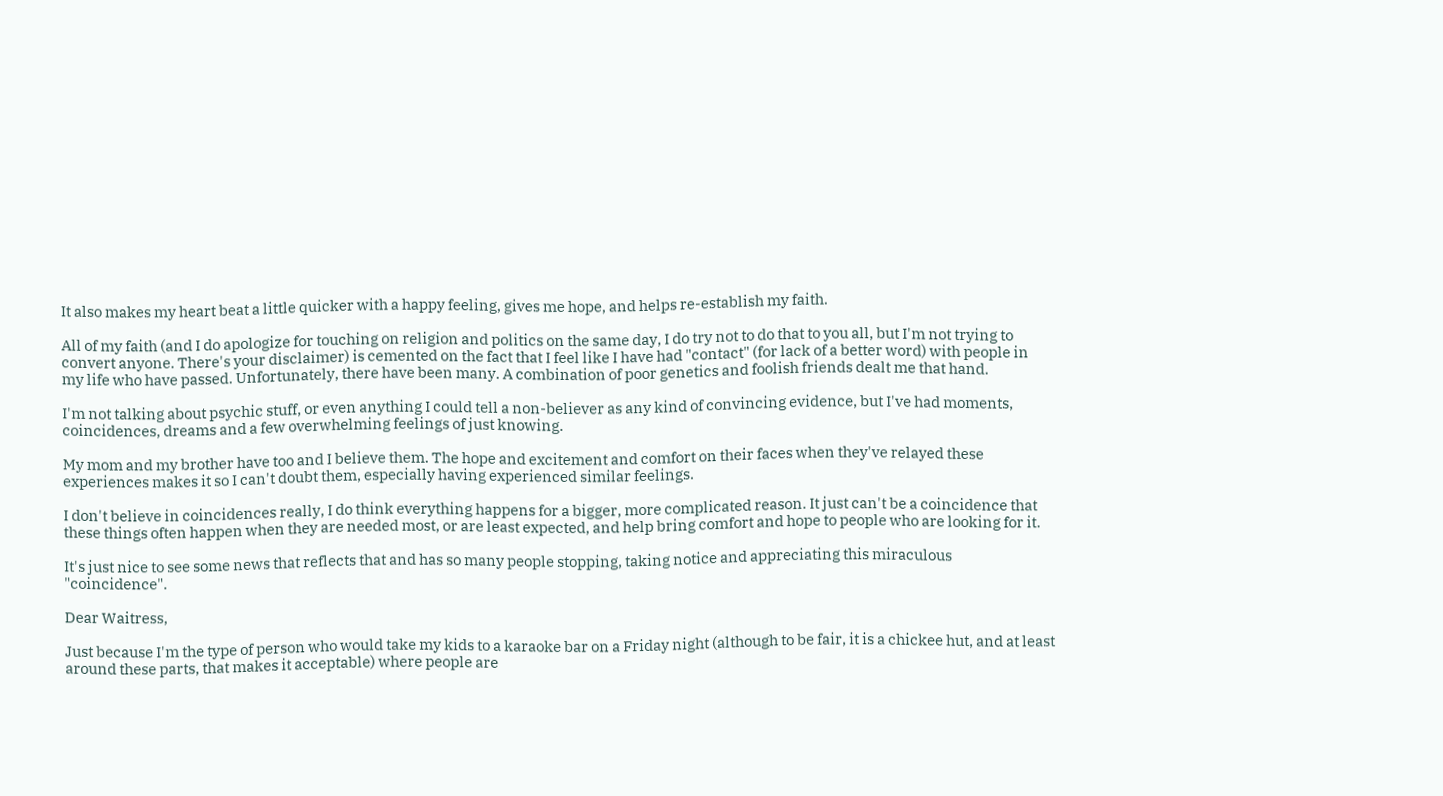It also makes my heart beat a little quicker with a happy feeling, gives me hope, and helps re-establish my faith.

All of my faith (and I do apologize for touching on religion and politics on the same day, I do try not to do that to you all, but I'm not trying to convert anyone. There's your disclaimer) is cemented on the fact that I feel like I have had "contact" (for lack of a better word) with people in my life who have passed. Unfortunately, there have been many. A combination of poor genetics and foolish friends dealt me that hand.

I'm not talking about psychic stuff, or even anything I could tell a non-believer as any kind of convincing evidence, but I've had moments, coincidences, dreams and a few overwhelming feelings of just knowing.

My mom and my brother have too and I believe them. The hope and excitement and comfort on their faces when they've relayed these experiences makes it so I can't doubt them, especially having experienced similar feelings.

I don't believe in coincidences really, I do think everything happens for a bigger, more complicated reason. It just can't be a coincidence that these things often happen when they are needed most, or are least expected, and help bring comfort and hope to people who are looking for it.

It's just nice to see some news that reflects that and has so many people stopping, taking notice and appreciating this miraculous "coincidence".

Dear Waitress,

Just because I'm the type of person who would take my kids to a karaoke bar on a Friday night (although to be fair, it is a chickee hut, and at least around these parts, that makes it acceptable) where people are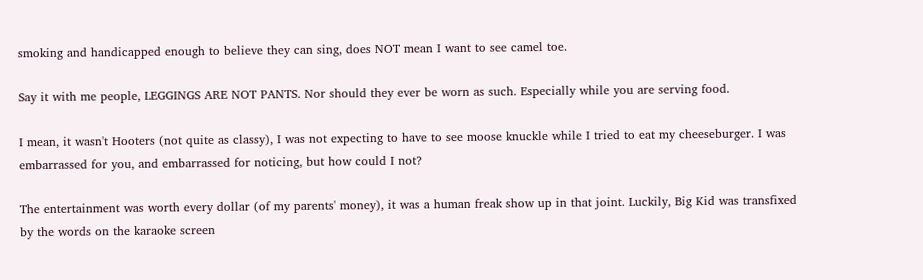smoking and handicapped enough to believe they can sing, does NOT mean I want to see camel toe.

Say it with me people, LEGGINGS ARE NOT PANTS. Nor should they ever be worn as such. Especially while you are serving food.

I mean, it wasn't Hooters (not quite as classy), I was not expecting to have to see moose knuckle while I tried to eat my cheeseburger. I was embarrassed for you, and embarrassed for noticing, but how could I not?

The entertainment was worth every dollar (of my parents' money), it was a human freak show up in that joint. Luckily, Big Kid was transfixed by the words on the karaoke screen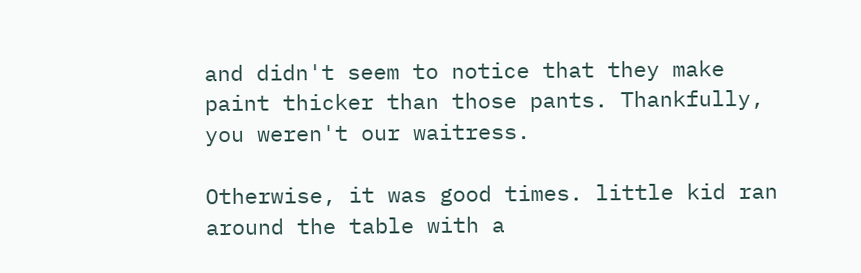and didn't seem to notice that they make paint thicker than those pants. Thankfully, you weren't our waitress.

Otherwise, it was good times. little kid ran around the table with a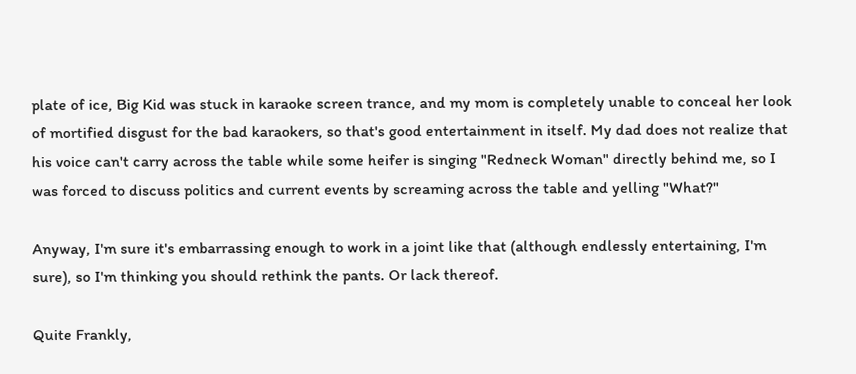plate of ice, Big Kid was stuck in karaoke screen trance, and my mom is completely unable to conceal her look of mortified disgust for the bad karaokers, so that's good entertainment in itself. My dad does not realize that his voice can't carry across the table while some heifer is singing "Redneck Woman" directly behind me, so I was forced to discuss politics and current events by screaming across the table and yelling "What?"

Anyway, I'm sure it's embarrassing enough to work in a joint like that (although endlessly entertaining, I'm sure), so I'm thinking you should rethink the pants. Or lack thereof.

Quite Frankly,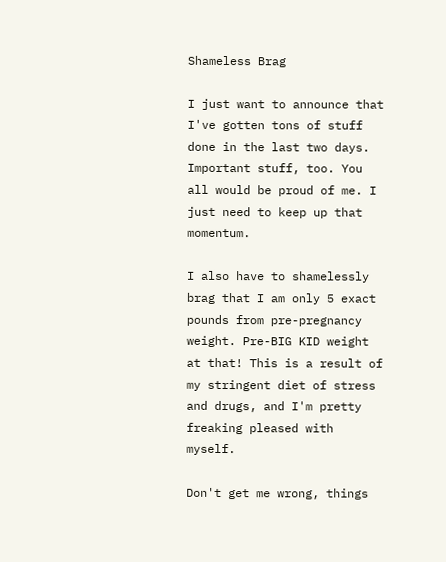Shameless Brag

I just want to announce that I've gotten tons of stuff done in the last two days. Important stuff, too. You all would be proud of me. I just need to keep up that momentum.

I also have to shamelessly brag that I am only 5 exact pounds from pre-pregnancy weight. Pre-BIG KID weight at that! This is a result of my stringent diet of stress and drugs, and I'm pretty freaking pleased with myself.

Don't get me wrong, things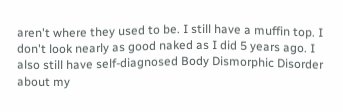aren't where they used to be. I still have a muffin top. I don't look nearly as good naked as I did 5 years ago. I also still have self-diagnosed Body Dismorphic Disorder about my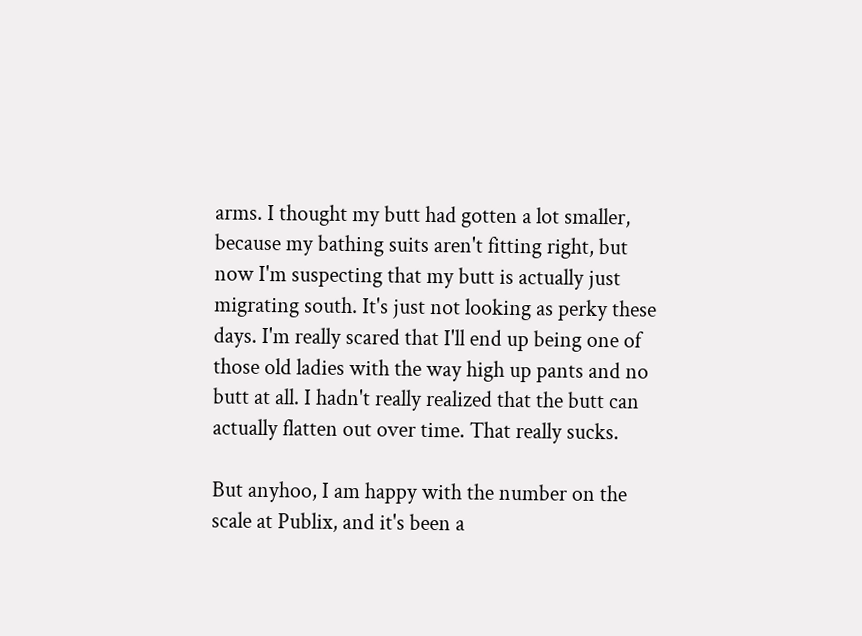arms. I thought my butt had gotten a lot smaller, because my bathing suits aren't fitting right, but now I'm suspecting that my butt is actually just migrating south. It's just not looking as perky these days. I'm really scared that I'll end up being one of those old ladies with the way high up pants and no butt at all. I hadn't really realized that the butt can actually flatten out over time. That really sucks.

But anyhoo, I am happy with the number on the scale at Publix, and it's been a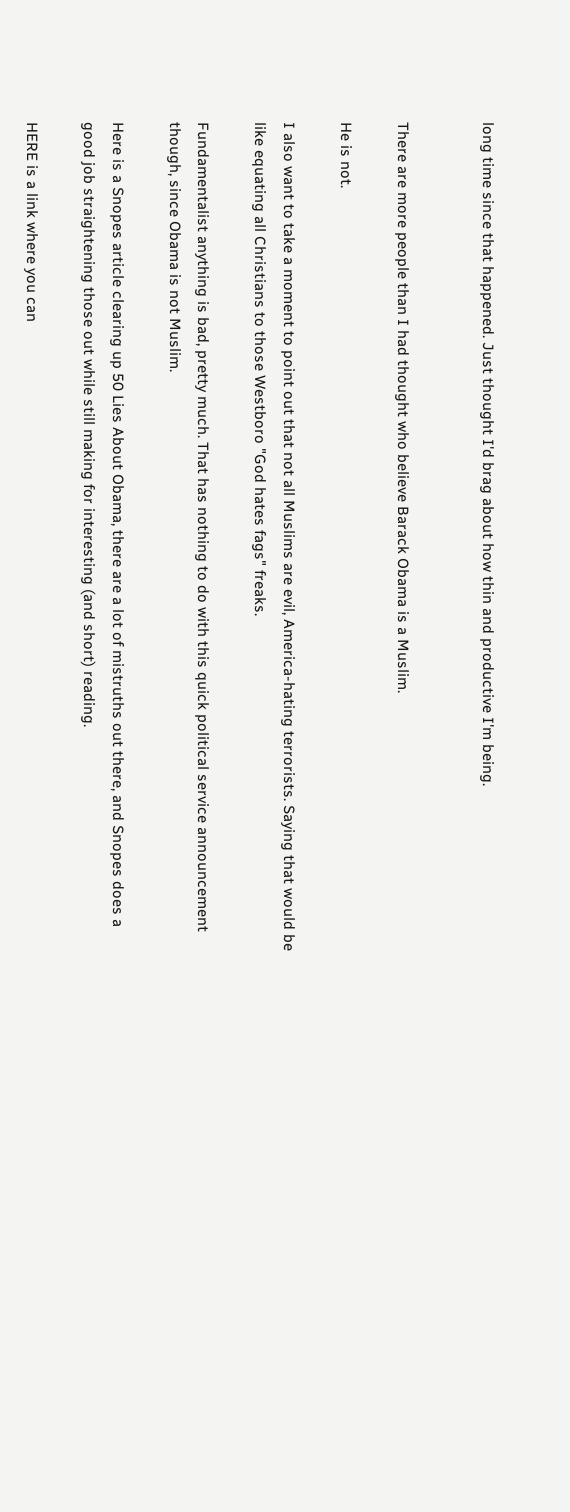long time since that happened. Just thought I'd brag about how thin and productive I'm being.


There are more people than I had thought who believe Barack Obama is a Muslim.

He is not.

I also want to take a moment to point out that not all Muslims are evil, America-hating terrorists. Saying that would be like equating all Christians to those Westboro "God hates fags" freaks.

Fundamentalist anything is bad, pretty much. That has nothing to do with this quick political service announcement though, since Obama is not Muslim.

Here is a Snopes article clearing up 50 Lies About Obama, there are a lot of mistruths out there, and Snopes does a good job straightening those out while still making for interesting (and short) reading.

HERE is a link where you can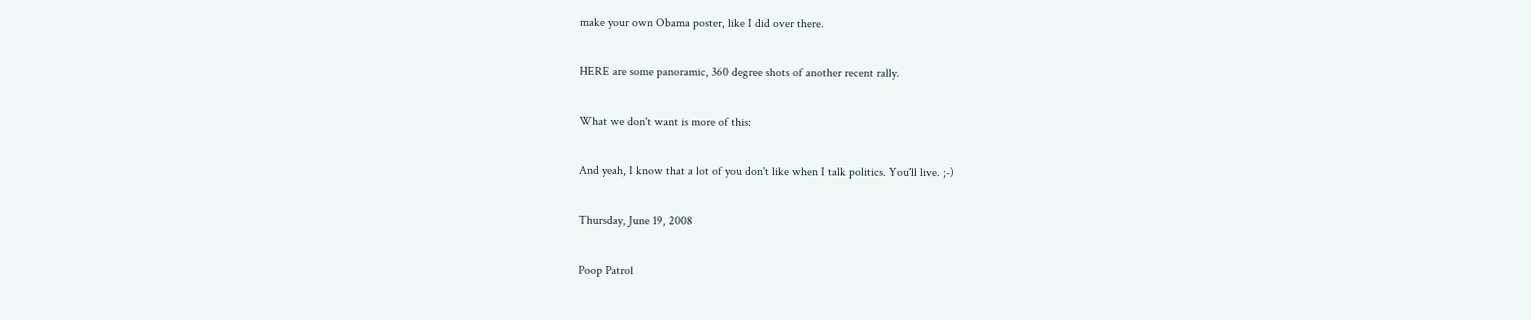make your own Obama poster, like I did over there.

HERE are some panoramic, 360 degree shots of another recent rally.

What we don't want is more of this:

And yeah, I know that a lot of you don't like when I talk politics. You'll live. ;-)

Thursday, June 19, 2008

Poop Patrol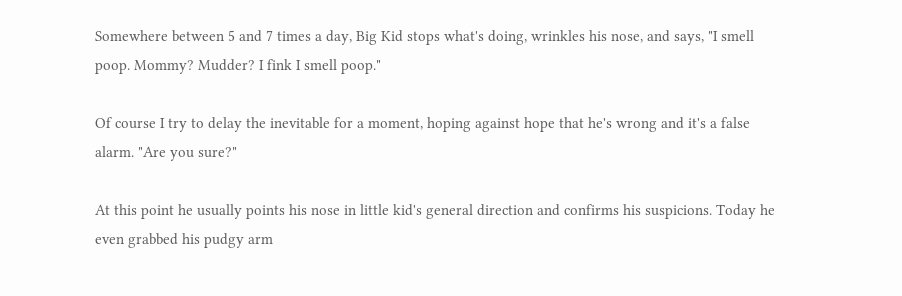Somewhere between 5 and 7 times a day, Big Kid stops what's doing, wrinkles his nose, and says, "I smell poop. Mommy? Mudder? I fink I smell poop."

Of course I try to delay the inevitable for a moment, hoping against hope that he's wrong and it's a false alarm. "Are you sure?"

At this point he usually points his nose in little kid's general direction and confirms his suspicions. Today he even grabbed his pudgy arm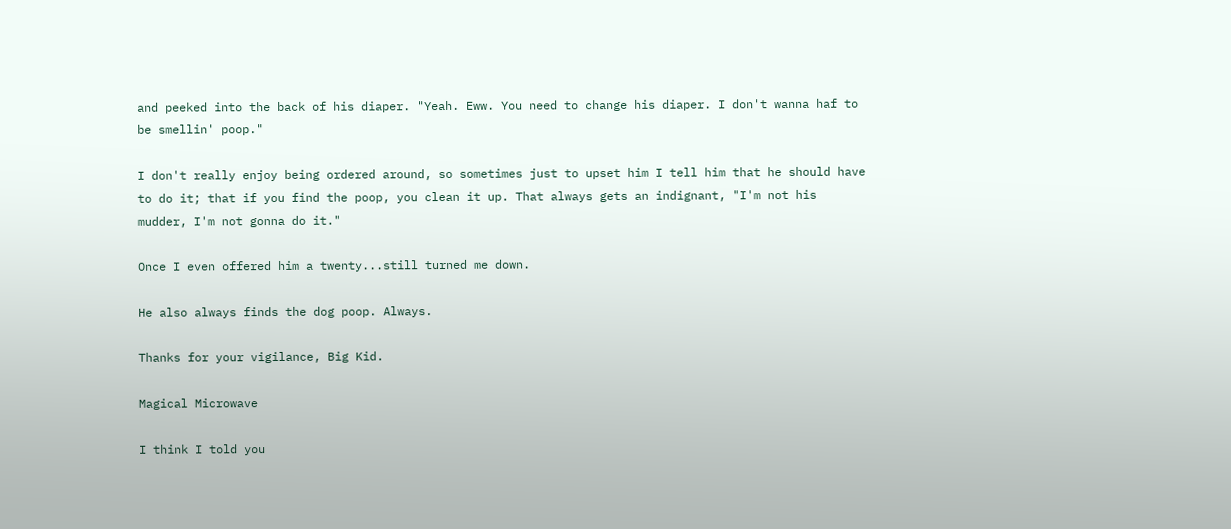and peeked into the back of his diaper. "Yeah. Eww. You need to change his diaper. I don't wanna haf to be smellin' poop."

I don't really enjoy being ordered around, so sometimes just to upset him I tell him that he should have to do it; that if you find the poop, you clean it up. That always gets an indignant, "I'm not his mudder, I'm not gonna do it."

Once I even offered him a twenty...still turned me down.

He also always finds the dog poop. Always.

Thanks for your vigilance, Big Kid.

Magical Microwave

I think I told you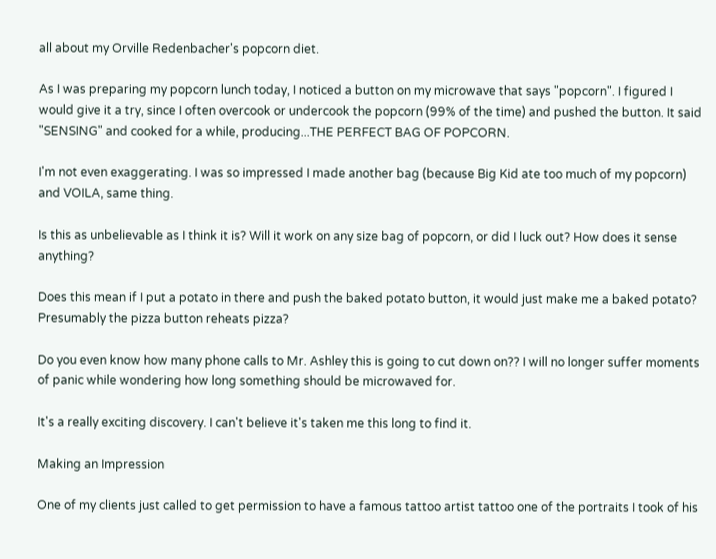all about my Orville Redenbacher's popcorn diet.

As I was preparing my popcorn lunch today, I noticed a button on my microwave that says "popcorn". I figured I would give it a try, since I often overcook or undercook the popcorn (99% of the time) and pushed the button. It said "SENSING" and cooked for a while, producing...THE PERFECT BAG OF POPCORN.

I'm not even exaggerating. I was so impressed I made another bag (because Big Kid ate too much of my popcorn) and VOILA, same thing.

Is this as unbelievable as I think it is? Will it work on any size bag of popcorn, or did I luck out? How does it sense anything?

Does this mean if I put a potato in there and push the baked potato button, it would just make me a baked potato? Presumably the pizza button reheats pizza?

Do you even know how many phone calls to Mr. Ashley this is going to cut down on?? I will no longer suffer moments of panic while wondering how long something should be microwaved for.

It's a really exciting discovery. I can't believe it's taken me this long to find it.

Making an Impression

One of my clients just called to get permission to have a famous tattoo artist tattoo one of the portraits I took of his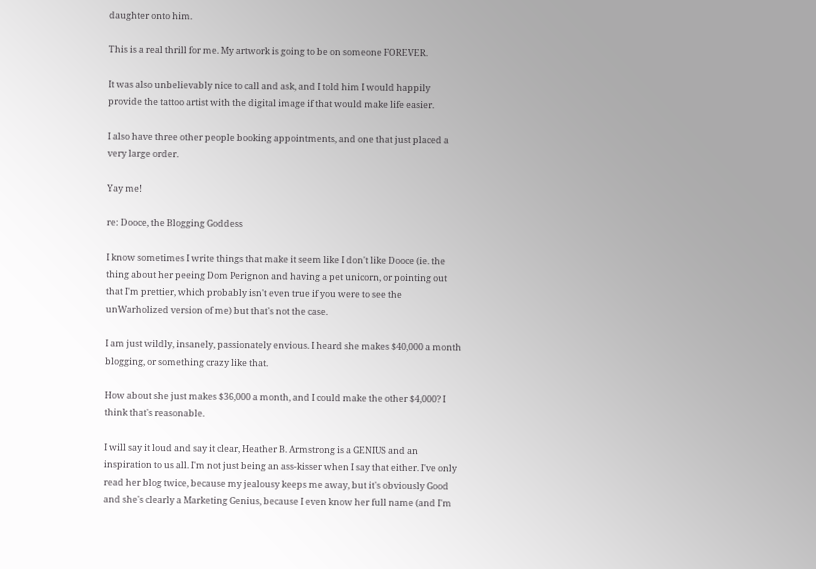daughter onto him.

This is a real thrill for me. My artwork is going to be on someone FOREVER.

It was also unbelievably nice to call and ask, and I told him I would happily provide the tattoo artist with the digital image if that would make life easier.

I also have three other people booking appointments, and one that just placed a very large order.

Yay me!

re: Dooce, the Blogging Goddess

I know sometimes I write things that make it seem like I don't like Dooce (ie. the thing about her peeing Dom Perignon and having a pet unicorn, or pointing out that I'm prettier, which probably isn't even true if you were to see the unWarholized version of me) but that's not the case.

I am just wildly, insanely, passionately envious. I heard she makes $40,000 a month blogging, or something crazy like that.

How about she just makes $36,000 a month, and I could make the other $4,000? I think that's reasonable.

I will say it loud and say it clear, Heather B. Armstrong is a GENIUS and an inspiration to us all. I'm not just being an ass-kisser when I say that either. I've only read her blog twice, because my jealousy keeps me away, but it's obviously Good and she's clearly a Marketing Genius, because I even know her full name (and I'm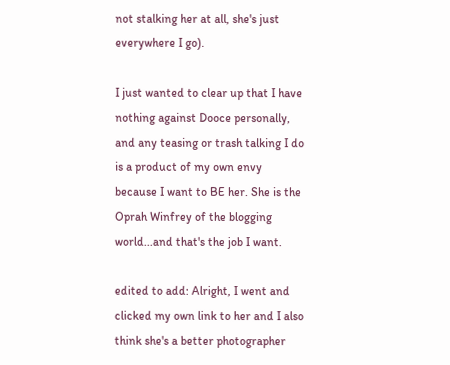not stalking her at all, she's just everywhere I go).

I just wanted to clear up that I have nothing against Dooce personally, and any teasing or trash talking I do is a product of my own envy because I want to BE her. She is the Oprah Winfrey of the blogging world...and that's the job I want.

edited to add: Alright, I went and clicked my own link to her and I also think she's a better photographer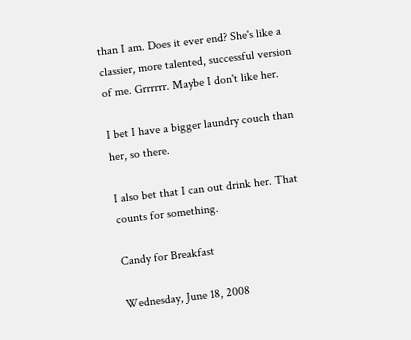than I am. Does it ever end? She's like a classier, more talented, successful version of me. Grrrrrr. Maybe I don't like her.

I bet I have a bigger laundry couch than her, so there.

I also bet that I can out drink her. That counts for something.

Candy for Breakfast

Wednesday, June 18, 2008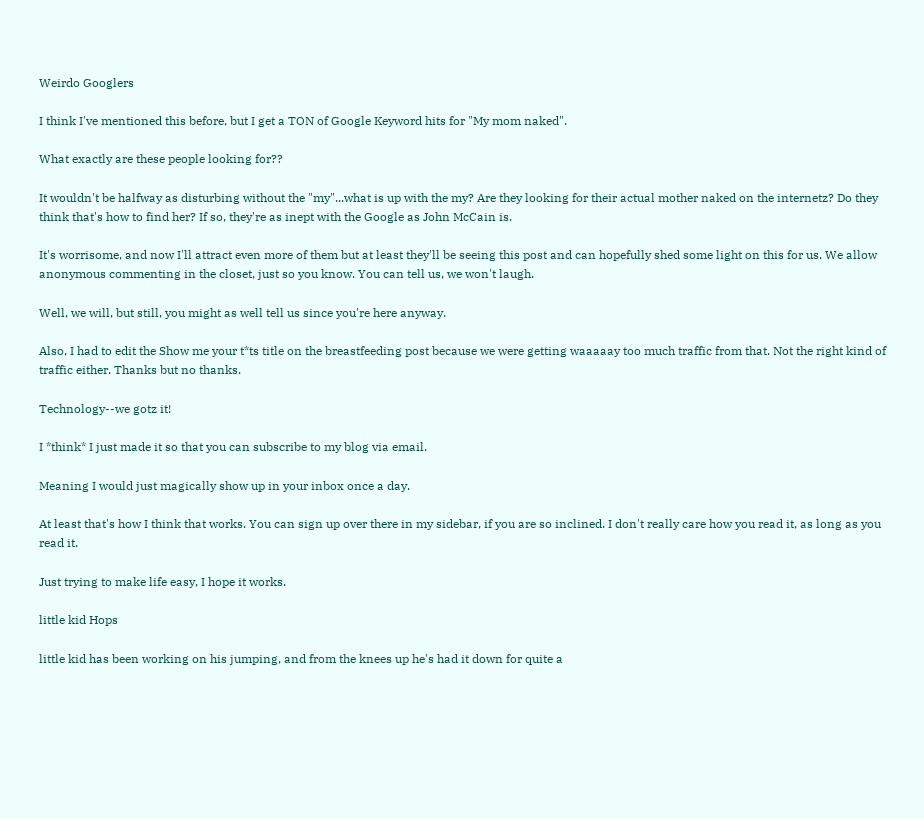Weirdo Googlers

I think I've mentioned this before, but I get a TON of Google Keyword hits for "My mom naked".

What exactly are these people looking for??

It wouldn't be halfway as disturbing without the "my"...what is up with the my? Are they looking for their actual mother naked on the internetz? Do they think that's how to find her? If so, they're as inept with the Google as John McCain is.

It's worrisome, and now I'll attract even more of them but at least they'll be seeing this post and can hopefully shed some light on this for us. We allow anonymous commenting in the closet, just so you know. You can tell us, we won't laugh.

Well, we will, but still, you might as well tell us since you're here anyway.

Also, I had to edit the Show me your t*ts title on the breastfeeding post because we were getting waaaaay too much traffic from that. Not the right kind of traffic either. Thanks but no thanks.

Technology--we gotz it!

I *think* I just made it so that you can subscribe to my blog via email.

Meaning I would just magically show up in your inbox once a day.

At least that's how I think that works. You can sign up over there in my sidebar, if you are so inclined. I don't really care how you read it, as long as you read it.

Just trying to make life easy, I hope it works.

little kid Hops

little kid has been working on his jumping, and from the knees up he's had it down for quite a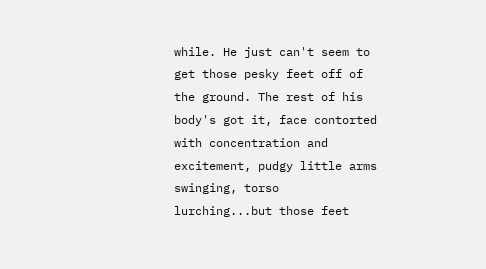while. He just can't seem to get those pesky feet off of the ground. The rest of his body's got it, face contorted with concentration and excitement, pudgy little arms swinging, torso lurching...but those feet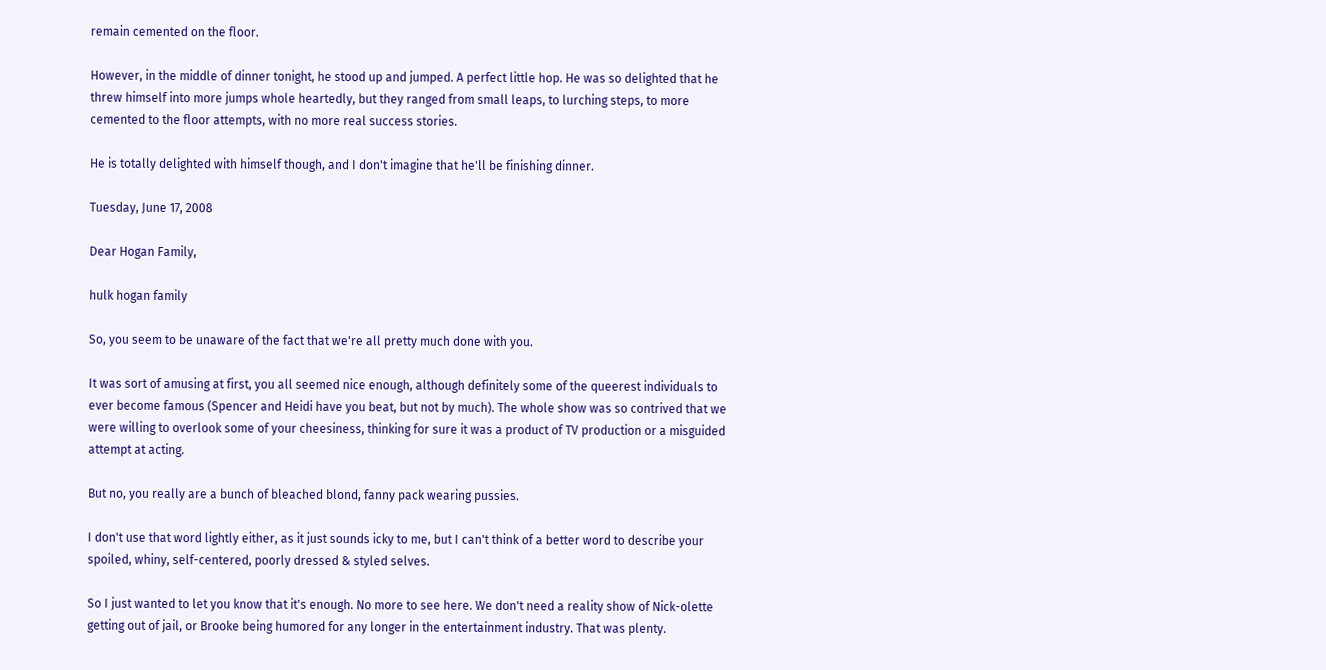remain cemented on the floor.

However, in the middle of dinner tonight, he stood up and jumped. A perfect little hop. He was so delighted that he threw himself into more jumps whole heartedly, but they ranged from small leaps, to lurching steps, to more cemented to the floor attempts, with no more real success stories.

He is totally delighted with himself though, and I don't imagine that he'll be finishing dinner.

Tuesday, June 17, 2008

Dear Hogan Family,

hulk hogan family

So, you seem to be unaware of the fact that we're all pretty much done with you.

It was sort of amusing at first, you all seemed nice enough, although definitely some of the queerest individuals to ever become famous (Spencer and Heidi have you beat, but not by much). The whole show was so contrived that we were willing to overlook some of your cheesiness, thinking for sure it was a product of TV production or a misguided attempt at acting.

But no, you really are a bunch of bleached blond, fanny pack wearing pussies.

I don't use that word lightly either, as it just sounds icky to me, but I can't think of a better word to describe your spoiled, whiny, self-centered, poorly dressed & styled selves.

So I just wanted to let you know that it's enough. No more to see here. We don't need a reality show of Nick-olette getting out of jail, or Brooke being humored for any longer in the entertainment industry. That was plenty.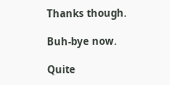Thanks though.

Buh-bye now.

Quite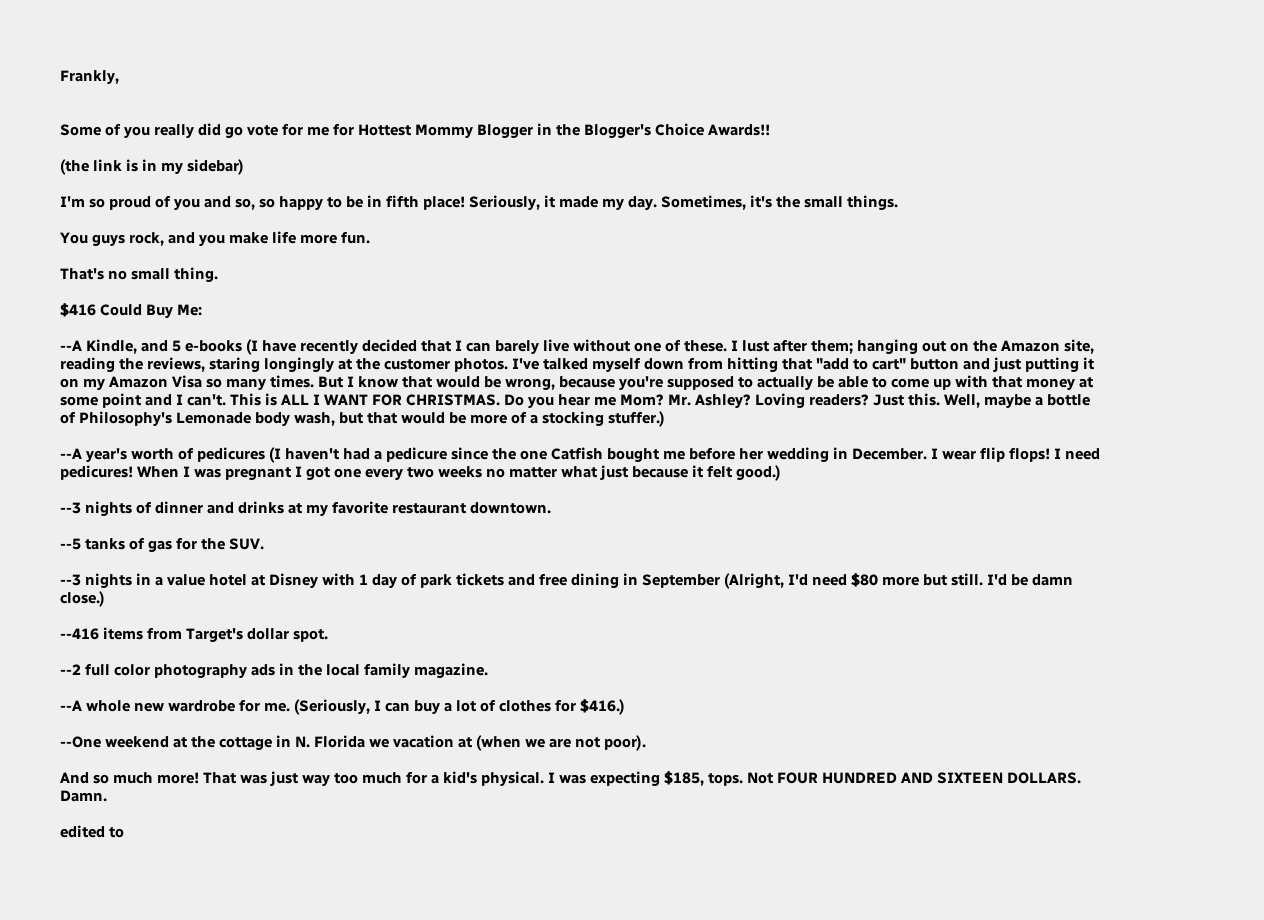Frankly,


Some of you really did go vote for me for Hottest Mommy Blogger in the Blogger's Choice Awards!!

(the link is in my sidebar)

I'm so proud of you and so, so happy to be in fifth place! Seriously, it made my day. Sometimes, it's the small things.

You guys rock, and you make life more fun.

That's no small thing.

$416 Could Buy Me:

--A Kindle, and 5 e-books (I have recently decided that I can barely live without one of these. I lust after them; hanging out on the Amazon site, reading the reviews, staring longingly at the customer photos. I've talked myself down from hitting that "add to cart" button and just putting it on my Amazon Visa so many times. But I know that would be wrong, because you're supposed to actually be able to come up with that money at some point and I can't. This is ALL I WANT FOR CHRISTMAS. Do you hear me Mom? Mr. Ashley? Loving readers? Just this. Well, maybe a bottle of Philosophy's Lemonade body wash, but that would be more of a stocking stuffer.)

--A year's worth of pedicures (I haven't had a pedicure since the one Catfish bought me before her wedding in December. I wear flip flops! I need pedicures! When I was pregnant I got one every two weeks no matter what just because it felt good.)

--3 nights of dinner and drinks at my favorite restaurant downtown.

--5 tanks of gas for the SUV.

--3 nights in a value hotel at Disney with 1 day of park tickets and free dining in September (Alright, I'd need $80 more but still. I'd be damn close.)

--416 items from Target's dollar spot.

--2 full color photography ads in the local family magazine.

--A whole new wardrobe for me. (Seriously, I can buy a lot of clothes for $416.)

--One weekend at the cottage in N. Florida we vacation at (when we are not poor).

And so much more! That was just way too much for a kid's physical. I was expecting $185, tops. Not FOUR HUNDRED AND SIXTEEN DOLLARS. Damn.

edited to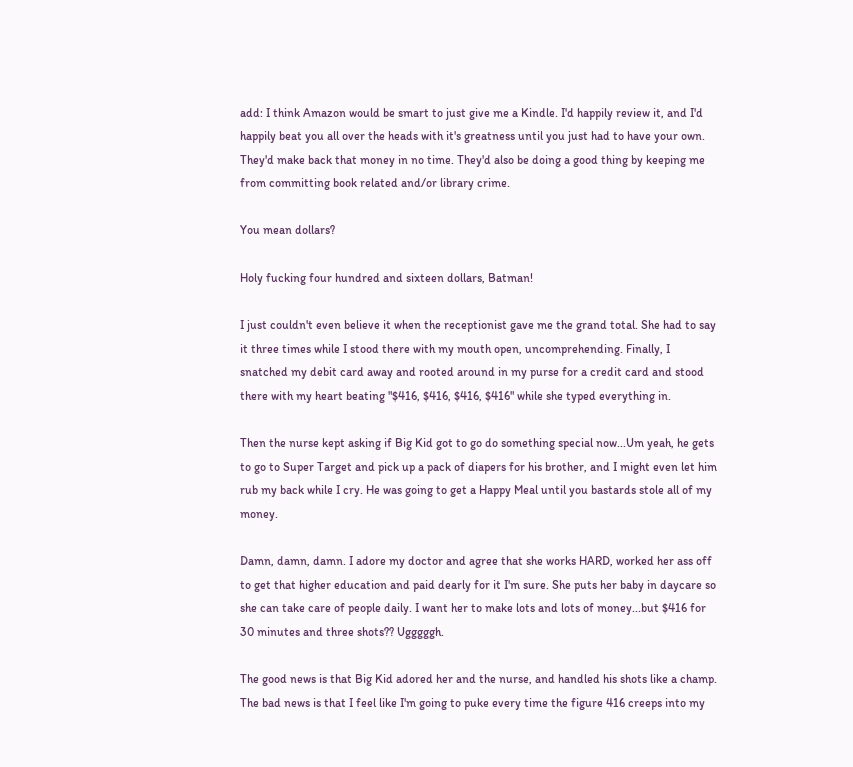add: I think Amazon would be smart to just give me a Kindle. I'd happily review it, and I'd happily beat you all over the heads with it's greatness until you just had to have your own. They'd make back that money in no time. They'd also be doing a good thing by keeping me from committing book related and/or library crime.

You mean dollars?

Holy fucking four hundred and sixteen dollars, Batman!

I just couldn't even believe it when the receptionist gave me the grand total. She had to say it three times while I stood there with my mouth open, uncomprehending. Finally, I snatched my debit card away and rooted around in my purse for a credit card and stood there with my heart beating "$416, $416, $416, $416" while she typed everything in.

Then the nurse kept asking if Big Kid got to go do something special now...Um yeah, he gets to go to Super Target and pick up a pack of diapers for his brother, and I might even let him rub my back while I cry. He was going to get a Happy Meal until you bastards stole all of my money.

Damn, damn, damn. I adore my doctor and agree that she works HARD, worked her ass off to get that higher education and paid dearly for it I'm sure. She puts her baby in daycare so she can take care of people daily. I want her to make lots and lots of money...but $416 for 30 minutes and three shots?? Ugggggh.

The good news is that Big Kid adored her and the nurse, and handled his shots like a champ. The bad news is that I feel like I'm going to puke every time the figure 416 creeps into my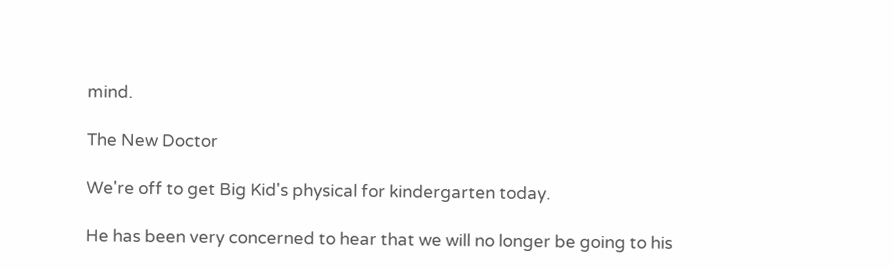mind.

The New Doctor

We're off to get Big Kid's physical for kindergarten today.

He has been very concerned to hear that we will no longer be going to his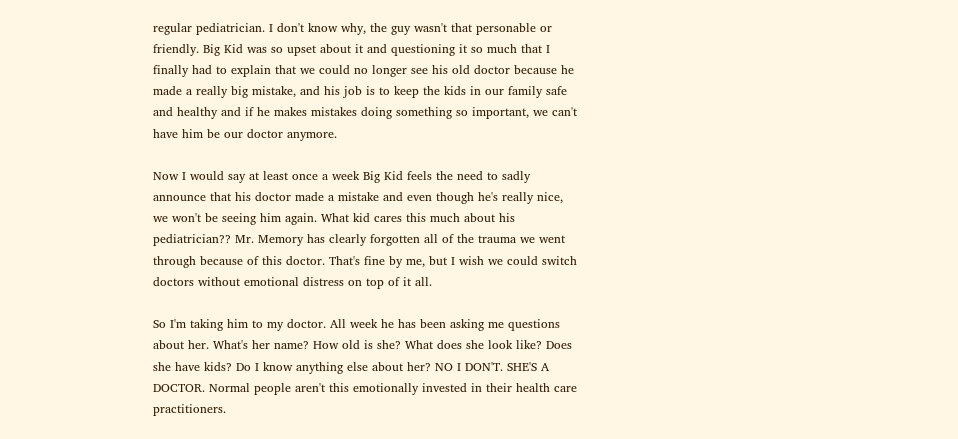regular pediatrician. I don't know why, the guy wasn't that personable or friendly. Big Kid was so upset about it and questioning it so much that I finally had to explain that we could no longer see his old doctor because he made a really big mistake, and his job is to keep the kids in our family safe and healthy and if he makes mistakes doing something so important, we can't have him be our doctor anymore.

Now I would say at least once a week Big Kid feels the need to sadly announce that his doctor made a mistake and even though he's really nice, we won't be seeing him again. What kid cares this much about his pediatrician?? Mr. Memory has clearly forgotten all of the trauma we went through because of this doctor. That's fine by me, but I wish we could switch doctors without emotional distress on top of it all.

So I'm taking him to my doctor. All week he has been asking me questions about her. What's her name? How old is she? What does she look like? Does she have kids? Do I know anything else about her? NO I DON'T. SHE'S A DOCTOR. Normal people aren't this emotionally invested in their health care practitioners.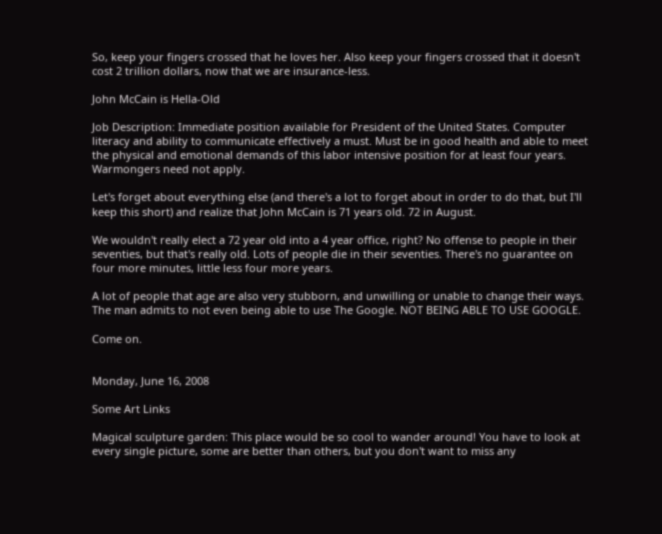So, keep your fingers crossed that he loves her. Also keep your fingers crossed that it doesn't cost 2 trillion dollars, now that we are insurance-less.

John McCain is Hella-Old

Job Description: Immediate position available for President of the United States. Computer literacy and ability to communicate effectively a must. Must be in good health and able to meet the physical and emotional demands of this labor intensive position for at least four years. Warmongers need not apply.

Let's forget about everything else (and there's a lot to forget about in order to do that, but I'll keep this short) and realize that John McCain is 71 years old. 72 in August.

We wouldn't really elect a 72 year old into a 4 year office, right? No offense to people in their seventies, but that's really old. Lots of people die in their seventies. There's no guarantee on four more minutes, little less four more years.

A lot of people that age are also very stubborn, and unwilling or unable to change their ways. The man admits to not even being able to use The Google. NOT BEING ABLE TO USE GOOGLE.

Come on.


Monday, June 16, 2008

Some Art Links

Magical sculpture garden: This place would be so cool to wander around! You have to look at every single picture, some are better than others, but you don't want to miss any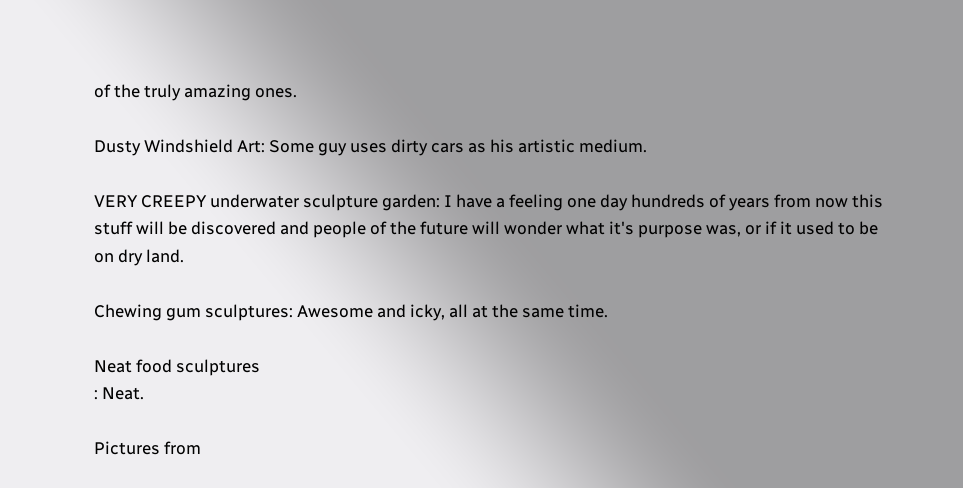of the truly amazing ones.

Dusty Windshield Art: Some guy uses dirty cars as his artistic medium.

VERY CREEPY underwater sculpture garden: I have a feeling one day hundreds of years from now this stuff will be discovered and people of the future will wonder what it's purpose was, or if it used to be on dry land.

Chewing gum sculptures: Awesome and icky, all at the same time.

Neat food sculptures
: Neat.

Pictures from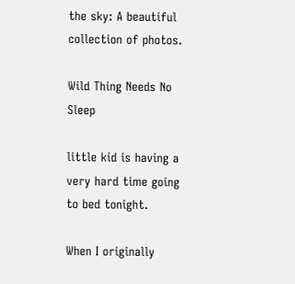the sky: A beautiful collection of photos.

Wild Thing Needs No Sleep

little kid is having a very hard time going to bed tonight.

When I originally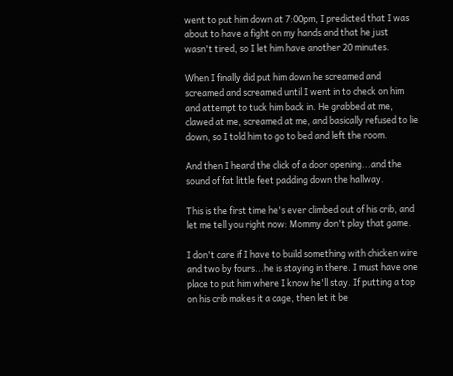went to put him down at 7:00pm, I predicted that I was about to have a fight on my hands and that he just wasn't tired, so I let him have another 20 minutes.

When I finally did put him down he screamed and screamed and screamed until I went in to check on him and attempt to tuck him back in. He grabbed at me, clawed at me, screamed at me, and basically refused to lie down, so I told him to go to bed and left the room.

And then I heard the click of a door opening...and the sound of fat little feet padding down the hallway.

This is the first time he's ever climbed out of his crib, and let me tell you right now: Mommy don't play that game.

I don't care if I have to build something with chicken wire and two by fours...he is staying in there. I must have one place to put him where I know he'll stay. If putting a top on his crib makes it a cage, then let it be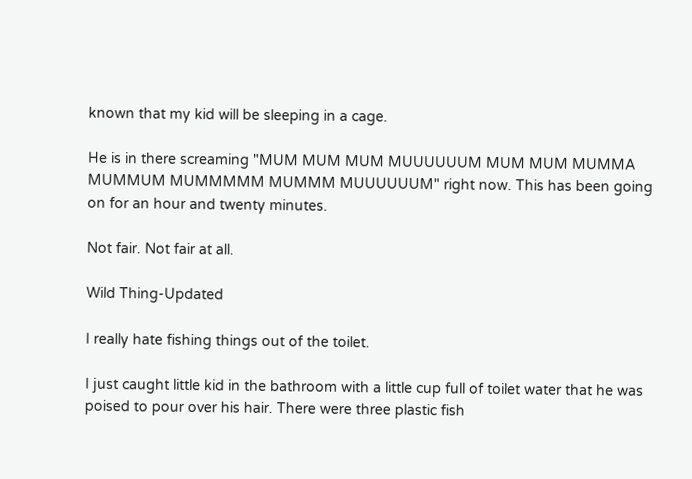known that my kid will be sleeping in a cage.

He is in there screaming "MUM MUM MUM MUUUUUUM MUM MUM MUMMA MUMMUM MUMMMMM MUMMM MUUUUUUM" right now. This has been going on for an hour and twenty minutes.

Not fair. Not fair at all.

Wild Thing-Updated

I really hate fishing things out of the toilet.

I just caught little kid in the bathroom with a little cup full of toilet water that he was poised to pour over his hair. There were three plastic fish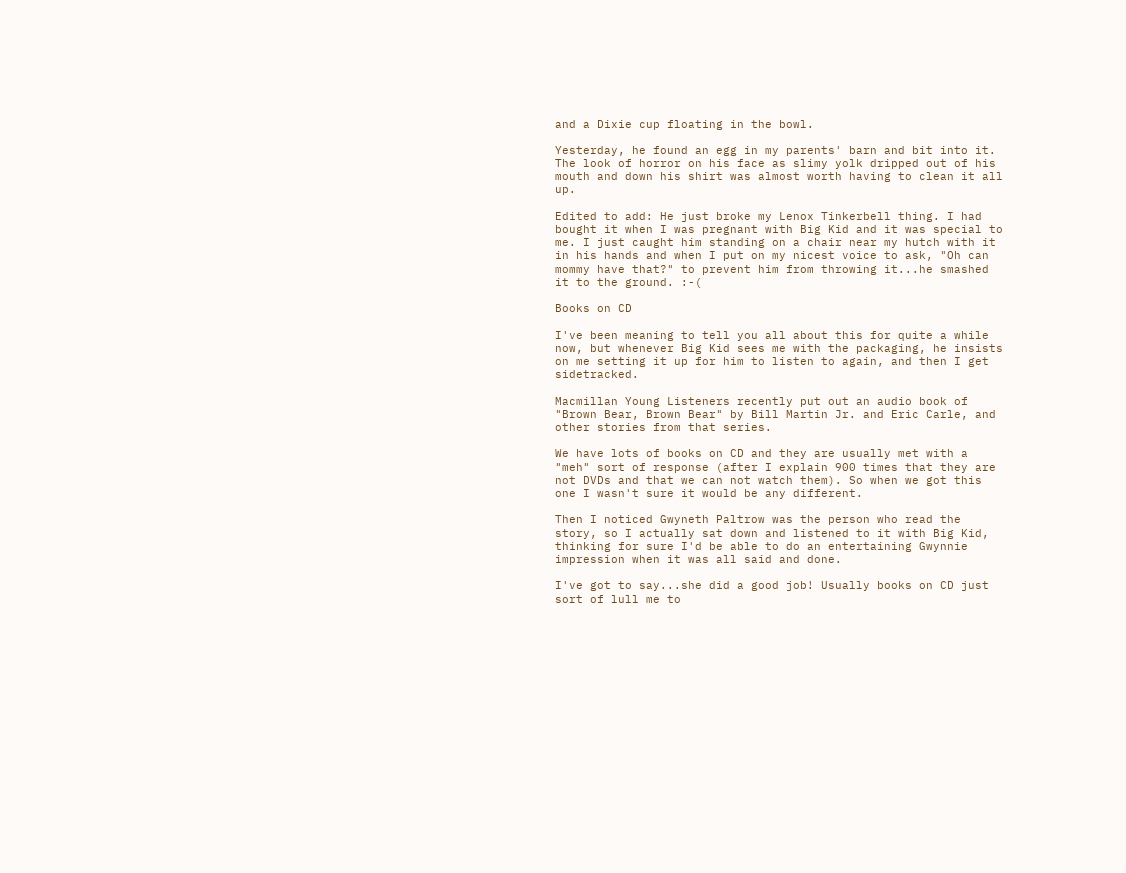and a Dixie cup floating in the bowl.

Yesterday, he found an egg in my parents' barn and bit into it. The look of horror on his face as slimy yolk dripped out of his mouth and down his shirt was almost worth having to clean it all up.

Edited to add: He just broke my Lenox Tinkerbell thing. I had bought it when I was pregnant with Big Kid and it was special to me. I just caught him standing on a chair near my hutch with it in his hands and when I put on my nicest voice to ask, "Oh can mommy have that?" to prevent him from throwing it...he smashed it to the ground. :-(

Books on CD

I've been meaning to tell you all about this for quite a while now, but whenever Big Kid sees me with the packaging, he insists on me setting it up for him to listen to again, and then I get sidetracked.

Macmillan Young Listeners recently put out an audio book of "Brown Bear, Brown Bear" by Bill Martin Jr. and Eric Carle, and other stories from that series.

We have lots of books on CD and they are usually met with a "meh" sort of response (after I explain 900 times that they are not DVDs and that we can not watch them). So when we got this one I wasn't sure it would be any different.

Then I noticed Gwyneth Paltrow was the person who read the story, so I actually sat down and listened to it with Big Kid, thinking for sure I'd be able to do an entertaining Gwynnie impression when it was all said and done.

I've got to say...she did a good job! Usually books on CD just sort of lull me to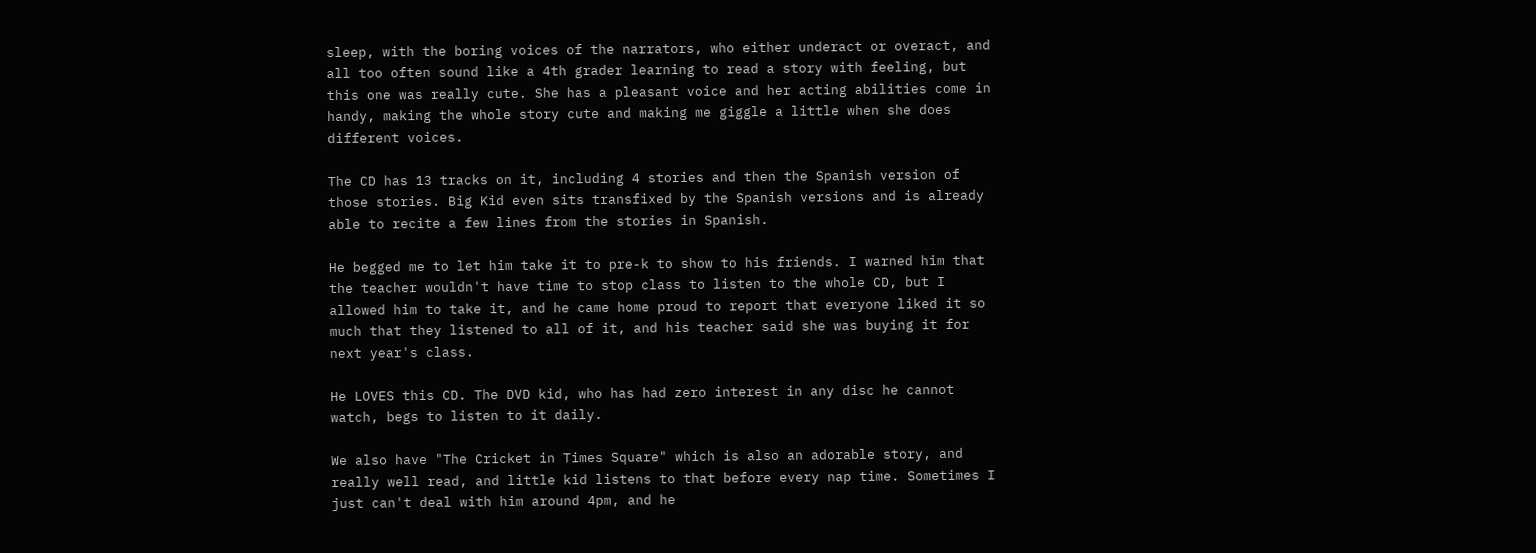sleep, with the boring voices of the narrators, who either underact or overact, and all too often sound like a 4th grader learning to read a story with feeling, but this one was really cute. She has a pleasant voice and her acting abilities come in handy, making the whole story cute and making me giggle a little when she does different voices.

The CD has 13 tracks on it, including 4 stories and then the Spanish version of those stories. Big Kid even sits transfixed by the Spanish versions and is already able to recite a few lines from the stories in Spanish.

He begged me to let him take it to pre-k to show to his friends. I warned him that the teacher wouldn't have time to stop class to listen to the whole CD, but I allowed him to take it, and he came home proud to report that everyone liked it so much that they listened to all of it, and his teacher said she was buying it for next year's class.

He LOVES this CD. The DVD kid, who has had zero interest in any disc he cannot watch, begs to listen to it daily.

We also have "The Cricket in Times Square" which is also an adorable story, and really well read, and little kid listens to that before every nap time. Sometimes I just can't deal with him around 4pm, and he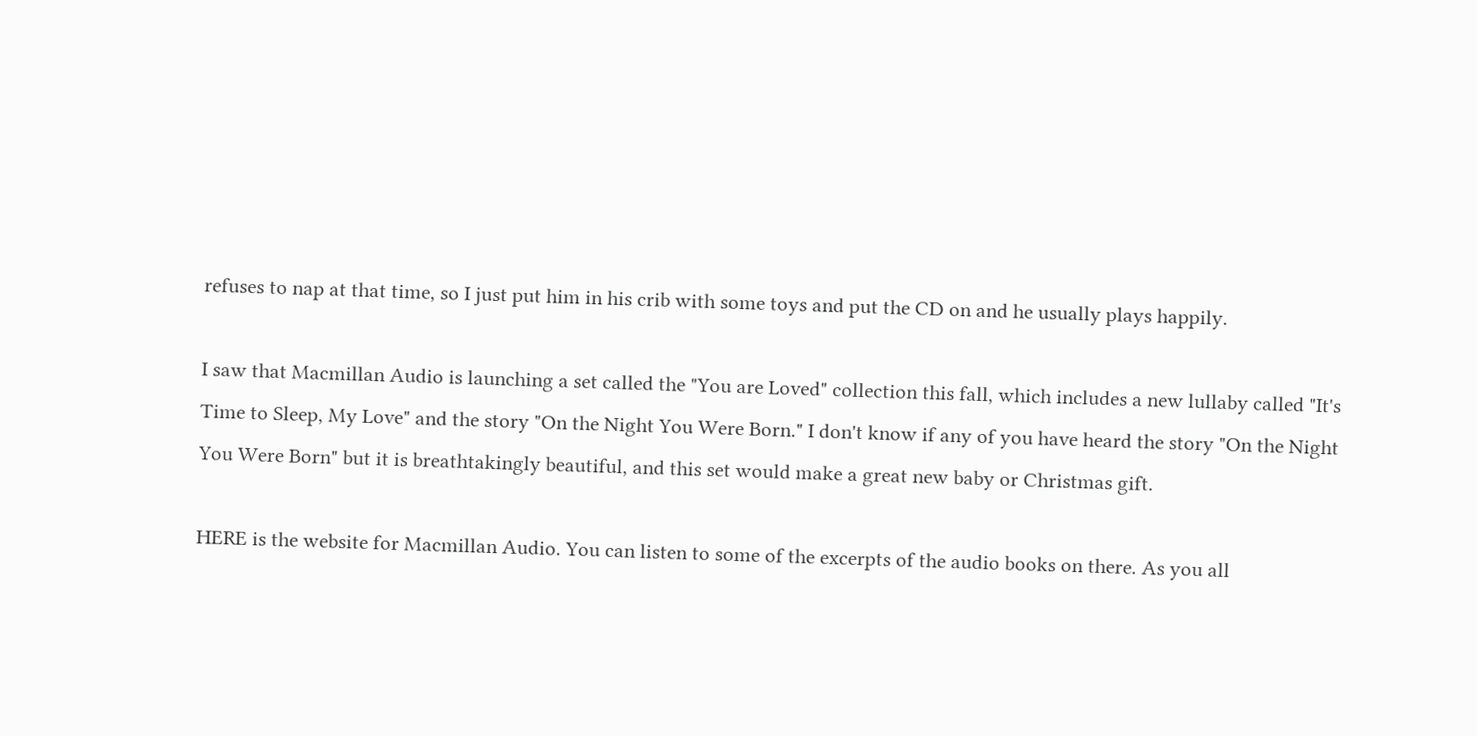refuses to nap at that time, so I just put him in his crib with some toys and put the CD on and he usually plays happily.

I saw that Macmillan Audio is launching a set called the "You are Loved" collection this fall, which includes a new lullaby called "It's Time to Sleep, My Love" and the story "On the Night You Were Born." I don't know if any of you have heard the story "On the Night You Were Born" but it is breathtakingly beautiful, and this set would make a great new baby or Christmas gift.

HERE is the website for Macmillan Audio. You can listen to some of the excerpts of the audio books on there. As you all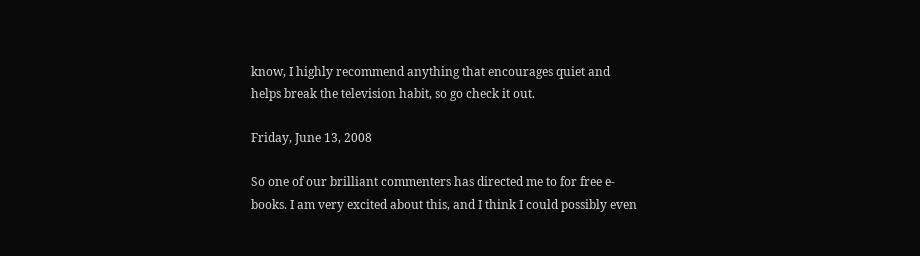know, I highly recommend anything that encourages quiet and helps break the television habit, so go check it out.

Friday, June 13, 2008

So one of our brilliant commenters has directed me to for free e-books. I am very excited about this, and I think I could possibly even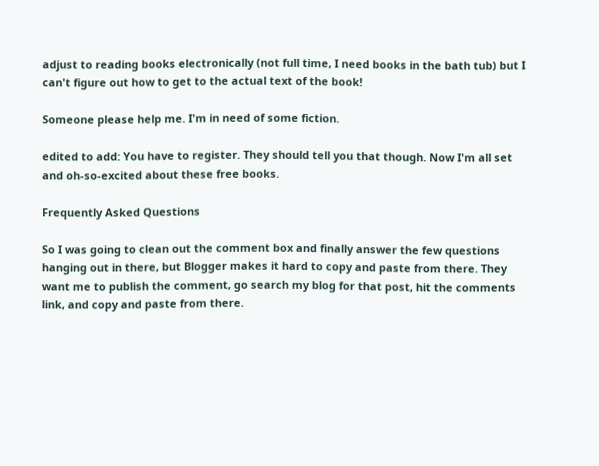adjust to reading books electronically (not full time, I need books in the bath tub) but I can't figure out how to get to the actual text of the book!

Someone please help me. I'm in need of some fiction.

edited to add: You have to register. They should tell you that though. Now I'm all set and oh-so-excited about these free books.

Frequently Asked Questions

So I was going to clean out the comment box and finally answer the few questions hanging out in there, but Blogger makes it hard to copy and paste from there. They want me to publish the comment, go search my blog for that post, hit the comments link, and copy and paste from there.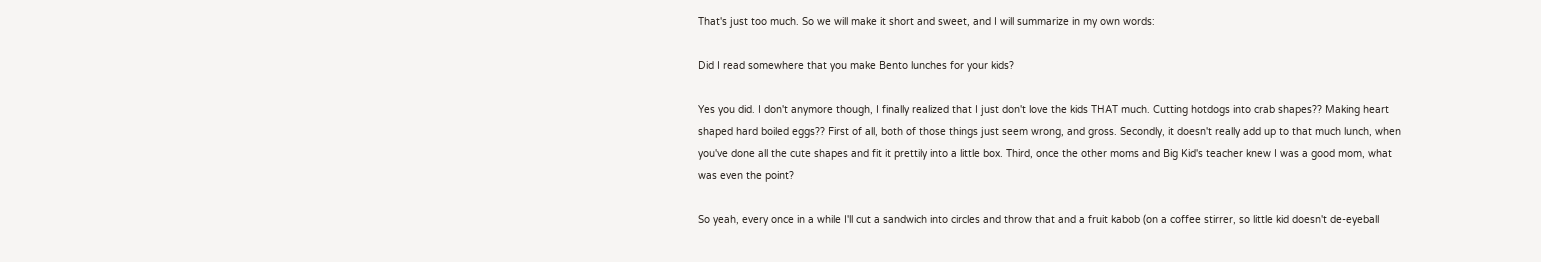That's just too much. So we will make it short and sweet, and I will summarize in my own words:

Did I read somewhere that you make Bento lunches for your kids?

Yes you did. I don't anymore though, I finally realized that I just don't love the kids THAT much. Cutting hotdogs into crab shapes?? Making heart shaped hard boiled eggs?? First of all, both of those things just seem wrong, and gross. Secondly, it doesn't really add up to that much lunch, when you've done all the cute shapes and fit it prettily into a little box. Third, once the other moms and Big Kid's teacher knew I was a good mom, what was even the point?

So yeah, every once in a while I'll cut a sandwich into circles and throw that and a fruit kabob (on a coffee stirrer, so little kid doesn't de-eyeball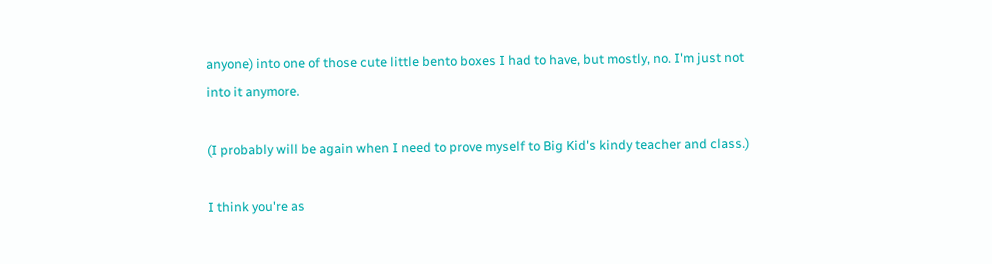anyone) into one of those cute little bento boxes I had to have, but mostly, no. I'm just not into it anymore.

(I probably will be again when I need to prove myself to Big Kid's kindy teacher and class.)

I think you're as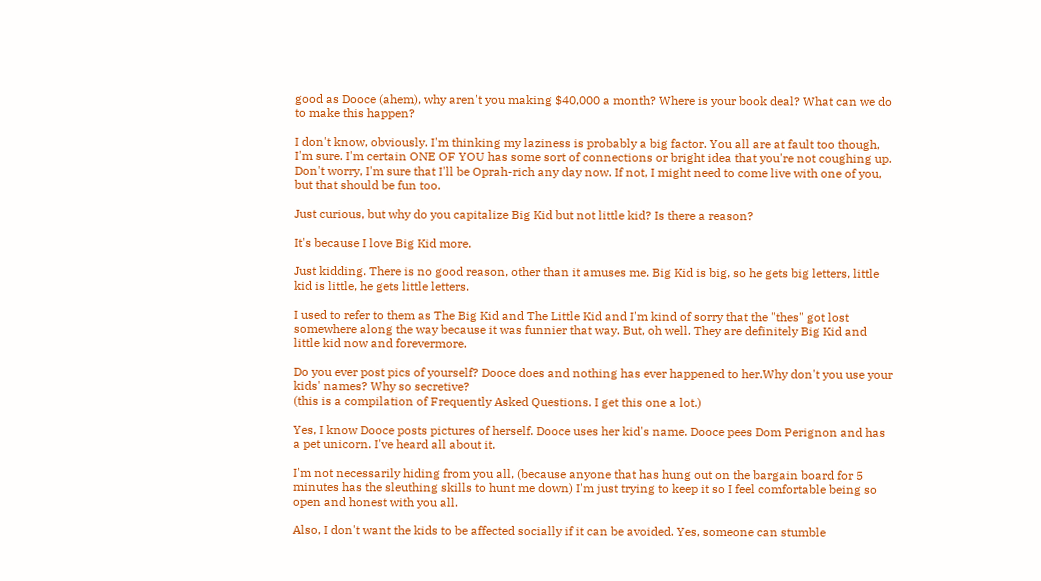good as Dooce (ahem), why aren't you making $40,000 a month? Where is your book deal? What can we do to make this happen?

I don't know, obviously. I'm thinking my laziness is probably a big factor. You all are at fault too though, I'm sure. I'm certain ONE OF YOU has some sort of connections or bright idea that you're not coughing up. Don't worry, I'm sure that I'll be Oprah-rich any day now. If not, I might need to come live with one of you, but that should be fun too.

Just curious, but why do you capitalize Big Kid but not little kid? Is there a reason?

It's because I love Big Kid more.

Just kidding. There is no good reason, other than it amuses me. Big Kid is big, so he gets big letters, little kid is little, he gets little letters.

I used to refer to them as The Big Kid and The Little Kid and I'm kind of sorry that the "thes" got lost somewhere along the way because it was funnier that way. But, oh well. They are definitely Big Kid and little kid now and forevermore.

Do you ever post pics of yourself? Dooce does and nothing has ever happened to her.Why don't you use your kids' names? Why so secretive?
(this is a compilation of Frequently Asked Questions. I get this one a lot.)

Yes, I know Dooce posts pictures of herself. Dooce uses her kid's name. Dooce pees Dom Perignon and has a pet unicorn. I've heard all about it.

I'm not necessarily hiding from you all, (because anyone that has hung out on the bargain board for 5 minutes has the sleuthing skills to hunt me down) I'm just trying to keep it so I feel comfortable being so open and honest with you all.

Also, I don't want the kids to be affected socially if it can be avoided. Yes, someone can stumble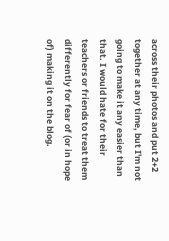across their photos and put 2+2 together at any time, but I'm not going to make it any easier than that. I would hate for their teachers or friends to treat them differently for fear of (or in hope of) making it on the blog.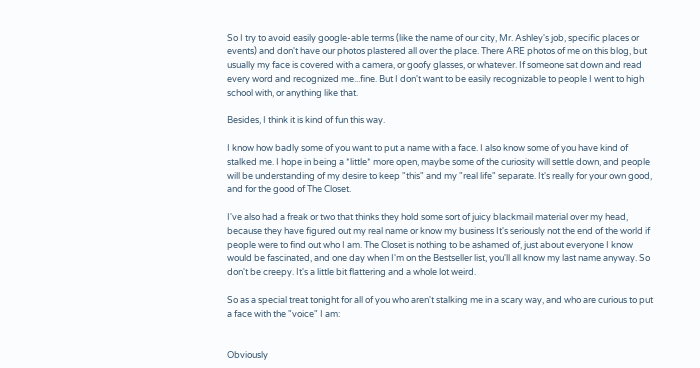So I try to avoid easily google-able terms (like the name of our city, Mr. Ashley's job, specific places or events) and don't have our photos plastered all over the place. There ARE photos of me on this blog, but usually my face is covered with a camera, or goofy glasses, or whatever. If someone sat down and read every word and recognized me...fine. But I don't want to be easily recognizable to people I went to high school with, or anything like that.

Besides, I think it is kind of fun this way.

I know how badly some of you want to put a name with a face. I also know some of you have kind of stalked me. I hope in being a *little* more open, maybe some of the curiosity will settle down, and people will be understanding of my desire to keep "this" and my "real life" separate. It's really for your own good, and for the good of The Closet.

I've also had a freak or two that thinks they hold some sort of juicy blackmail material over my head, because they have figured out my real name or know my business It's seriously not the end of the world if people were to find out who I am. The Closet is nothing to be ashamed of, just about everyone I know would be fascinated, and one day when I'm on the Bestseller list, you'll all know my last name anyway. So don't be creepy. It's a little bit flattering and a whole lot weird.

So as a special treat tonight for all of you who aren't stalking me in a scary way, and who are curious to put a face with the "voice" I am:


Obviously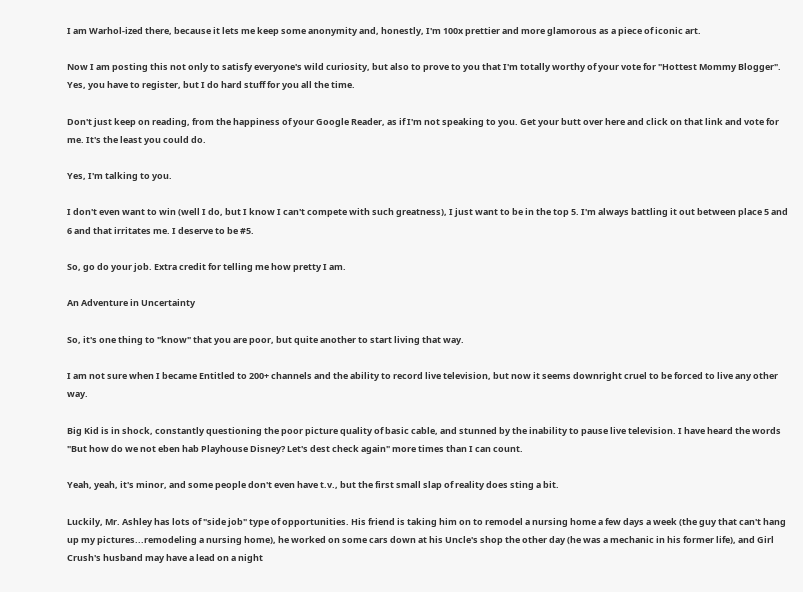I am Warhol-ized there, because it lets me keep some anonymity and, honestly, I'm 100x prettier and more glamorous as a piece of iconic art.

Now I am posting this not only to satisfy everyone's wild curiosity, but also to prove to you that I'm totally worthy of your vote for "Hottest Mommy Blogger". Yes, you have to register, but I do hard stuff for you all the time.

Don't just keep on reading, from the happiness of your Google Reader, as if I'm not speaking to you. Get your butt over here and click on that link and vote for me. It's the least you could do.

Yes, I'm talking to you.

I don't even want to win (well I do, but I know I can't compete with such greatness), I just want to be in the top 5. I'm always battling it out between place 5 and 6 and that irritates me. I deserve to be #5.

So, go do your job. Extra credit for telling me how pretty I am.

An Adventure in Uncertainty

So, it's one thing to "know" that you are poor, but quite another to start living that way.

I am not sure when I became Entitled to 200+ channels and the ability to record live television, but now it seems downright cruel to be forced to live any other way.

Big Kid is in shock, constantly questioning the poor picture quality of basic cable, and stunned by the inability to pause live television. I have heard the words "But how do we not eben hab Playhouse Disney? Let's dest check again" more times than I can count.

Yeah, yeah, it's minor, and some people don't even have t.v., but the first small slap of reality does sting a bit.

Luckily, Mr. Ashley has lots of "side job" type of opportunities. His friend is taking him on to remodel a nursing home a few days a week (the guy that can't hang up my pictures...remodeling a nursing home), he worked on some cars down at his Uncle's shop the other day (he was a mechanic in his former life), and Girl Crush's husband may have a lead on a night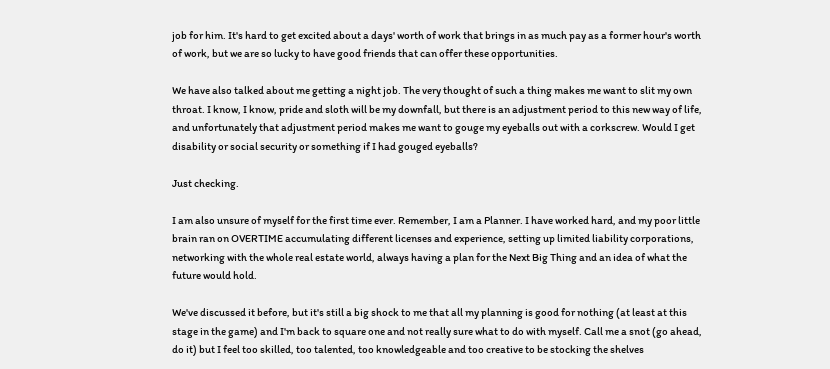job for him. It's hard to get excited about a days' worth of work that brings in as much pay as a former hour's worth of work, but we are so lucky to have good friends that can offer these opportunities.

We have also talked about me getting a night job. The very thought of such a thing makes me want to slit my own throat. I know, I know, pride and sloth will be my downfall, but there is an adjustment period to this new way of life, and unfortunately that adjustment period makes me want to gouge my eyeballs out with a corkscrew. Would I get disability or social security or something if I had gouged eyeballs?

Just checking.

I am also unsure of myself for the first time ever. Remember, I am a Planner. I have worked hard, and my poor little brain ran on OVERTIME accumulating different licenses and experience, setting up limited liability corporations, networking with the whole real estate world, always having a plan for the Next Big Thing and an idea of what the future would hold.

We've discussed it before, but it's still a big shock to me that all my planning is good for nothing (at least at this stage in the game) and I'm back to square one and not really sure what to do with myself. Call me a snot (go ahead, do it) but I feel too skilled, too talented, too knowledgeable and too creative to be stocking the shelves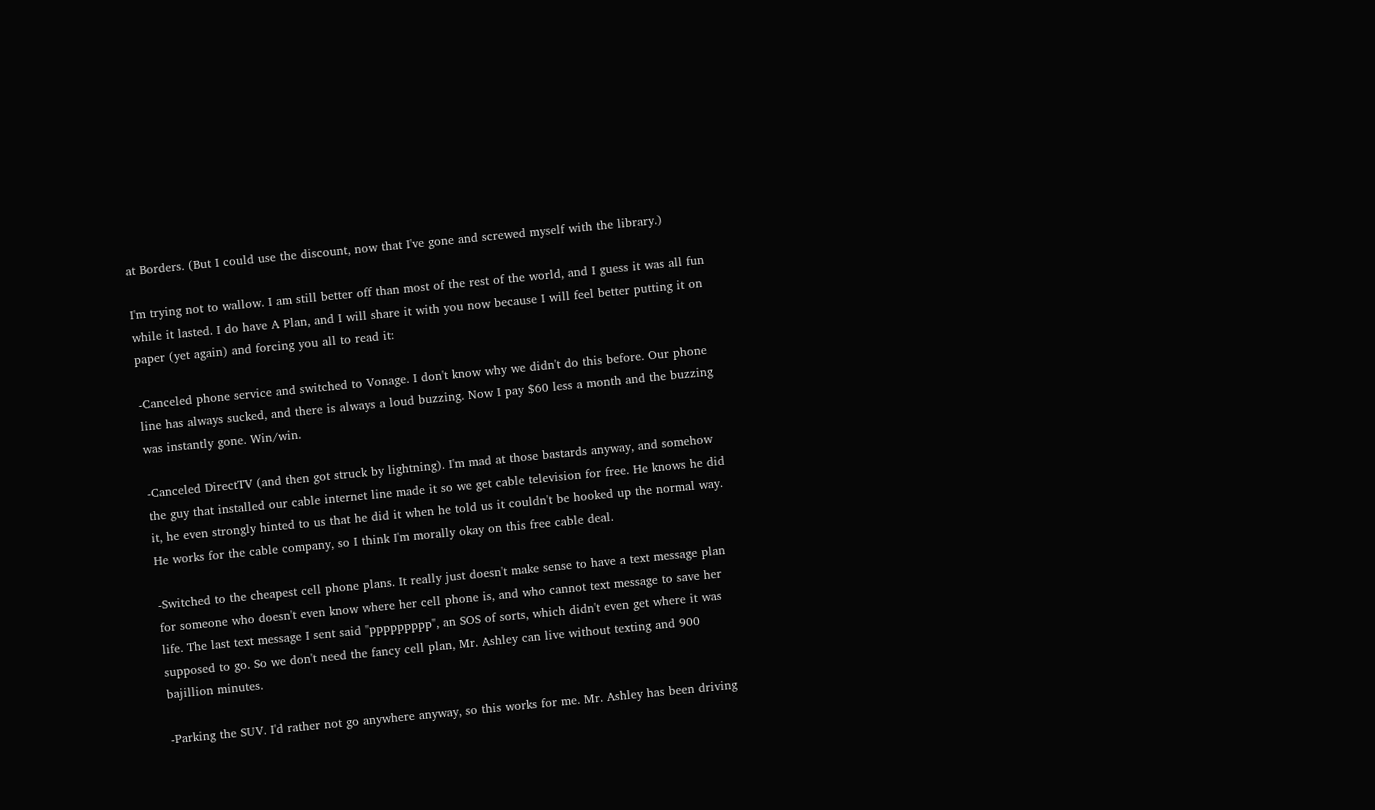at Borders. (But I could use the discount, now that I've gone and screwed myself with the library.)

I'm trying not to wallow. I am still better off than most of the rest of the world, and I guess it was all fun while it lasted. I do have A Plan, and I will share it with you now because I will feel better putting it on paper (yet again) and forcing you all to read it:

-Canceled phone service and switched to Vonage. I don't know why we didn't do this before. Our phone line has always sucked, and there is always a loud buzzing. Now I pay $60 less a month and the buzzing was instantly gone. Win/win.

-Canceled DirectTV (and then got struck by lightning). I'm mad at those bastards anyway, and somehow the guy that installed our cable internet line made it so we get cable television for free. He knows he did it, he even strongly hinted to us that he did it when he told us it couldn't be hooked up the normal way. He works for the cable company, so I think I'm morally okay on this free cable deal.

-Switched to the cheapest cell phone plans. It really just doesn't make sense to have a text message plan for someone who doesn't even know where her cell phone is, and who cannot text message to save her life. The last text message I sent said "ppppppppp", an SOS of sorts, which didn't even get where it was supposed to go. So we don't need the fancy cell plan, Mr. Ashley can live without texting and 900 bajillion minutes.

-Parking the SUV. I'd rather not go anywhere anyway, so this works for me. Mr. Ashley has been driving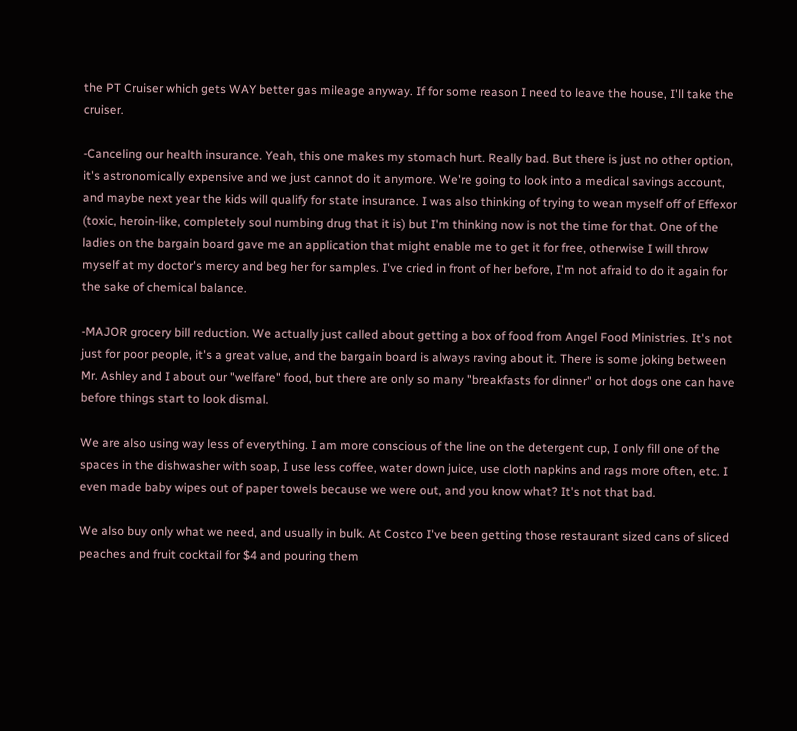the PT Cruiser which gets WAY better gas mileage anyway. If for some reason I need to leave the house, I'll take the cruiser.

-Canceling our health insurance. Yeah, this one makes my stomach hurt. Really bad. But there is just no other option, it's astronomically expensive and we just cannot do it anymore. We're going to look into a medical savings account, and maybe next year the kids will qualify for state insurance. I was also thinking of trying to wean myself off of Effexor (toxic, heroin-like, completely soul numbing drug that it is) but I'm thinking now is not the time for that. One of the ladies on the bargain board gave me an application that might enable me to get it for free, otherwise I will throw myself at my doctor's mercy and beg her for samples. I've cried in front of her before, I'm not afraid to do it again for the sake of chemical balance.

-MAJOR grocery bill reduction. We actually just called about getting a box of food from Angel Food Ministries. It's not just for poor people, it's a great value, and the bargain board is always raving about it. There is some joking between Mr. Ashley and I about our "welfare" food, but there are only so many "breakfasts for dinner" or hot dogs one can have before things start to look dismal.

We are also using way less of everything. I am more conscious of the line on the detergent cup, I only fill one of the spaces in the dishwasher with soap, I use less coffee, water down juice, use cloth napkins and rags more often, etc. I even made baby wipes out of paper towels because we were out, and you know what? It's not that bad.

We also buy only what we need, and usually in bulk. At Costco I've been getting those restaurant sized cans of sliced peaches and fruit cocktail for $4 and pouring them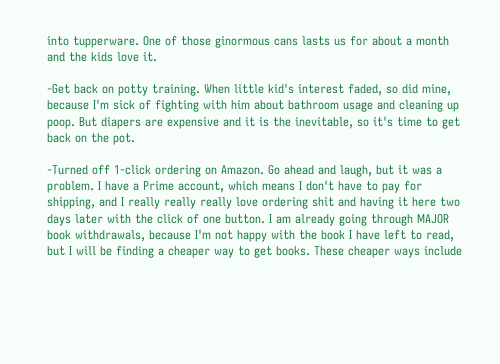into tupperware. One of those ginormous cans lasts us for about a month and the kids love it.

-Get back on potty training. When little kid's interest faded, so did mine, because I'm sick of fighting with him about bathroom usage and cleaning up poop. But diapers are expensive and it is the inevitable, so it's time to get back on the pot.

-Turned off 1-click ordering on Amazon. Go ahead and laugh, but it was a problem. I have a Prime account, which means I don't have to pay for shipping, and I really really really love ordering shit and having it here two days later with the click of one button. I am already going through MAJOR book withdrawals, because I'm not happy with the book I have left to read, but I will be finding a cheaper way to get books. These cheaper ways include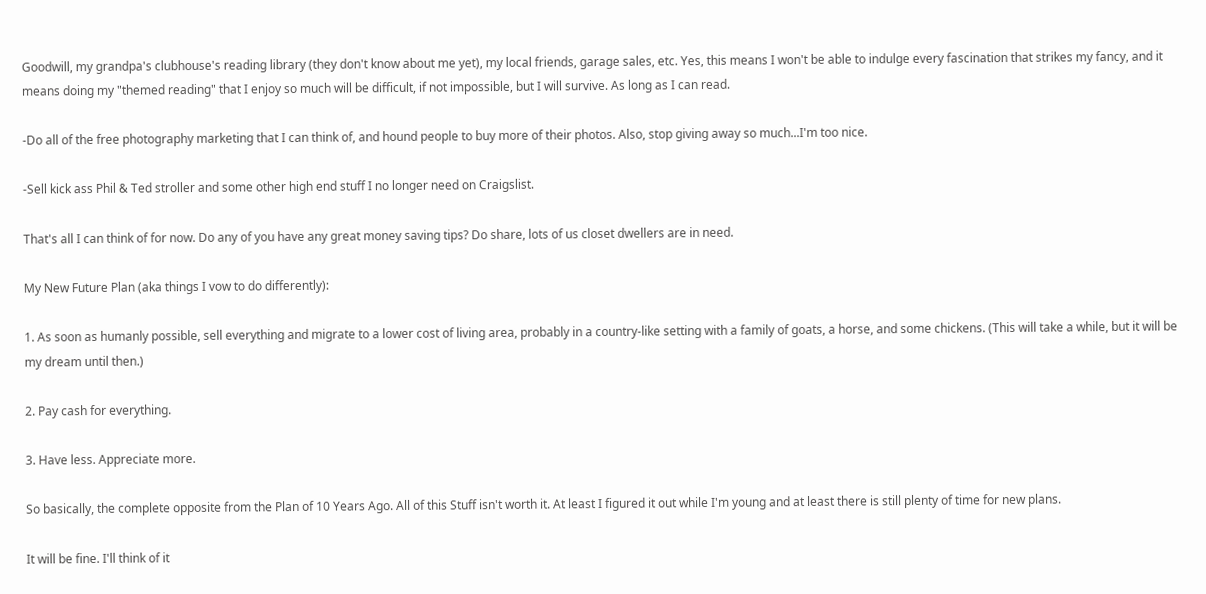Goodwill, my grandpa's clubhouse's reading library (they don't know about me yet), my local friends, garage sales, etc. Yes, this means I won't be able to indulge every fascination that strikes my fancy, and it means doing my "themed reading" that I enjoy so much will be difficult, if not impossible, but I will survive. As long as I can read.

-Do all of the free photography marketing that I can think of, and hound people to buy more of their photos. Also, stop giving away so much...I'm too nice.

-Sell kick ass Phil & Ted stroller and some other high end stuff I no longer need on Craigslist.

That's all I can think of for now. Do any of you have any great money saving tips? Do share, lots of us closet dwellers are in need.

My New Future Plan (aka things I vow to do differently):

1. As soon as humanly possible, sell everything and migrate to a lower cost of living area, probably in a country-like setting with a family of goats, a horse, and some chickens. (This will take a while, but it will be my dream until then.)

2. Pay cash for everything.

3. Have less. Appreciate more.

So basically, the complete opposite from the Plan of 10 Years Ago. All of this Stuff isn't worth it. At least I figured it out while I'm young and at least there is still plenty of time for new plans.

It will be fine. I'll think of it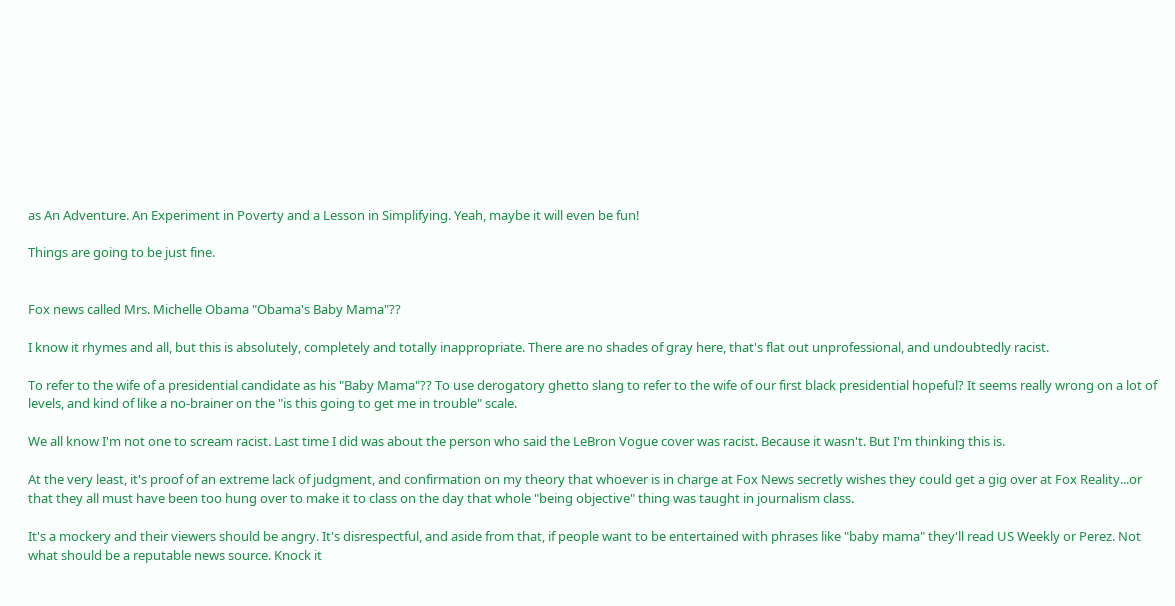as An Adventure. An Experiment in Poverty and a Lesson in Simplifying. Yeah, maybe it will even be fun!

Things are going to be just fine.


Fox news called Mrs. Michelle Obama "Obama's Baby Mama"??

I know it rhymes and all, but this is absolutely, completely and totally inappropriate. There are no shades of gray here, that's flat out unprofessional, and undoubtedly racist.

To refer to the wife of a presidential candidate as his "Baby Mama"?? To use derogatory ghetto slang to refer to the wife of our first black presidential hopeful? It seems really wrong on a lot of levels, and kind of like a no-brainer on the "is this going to get me in trouble" scale.

We all know I'm not one to scream racist. Last time I did was about the person who said the LeBron Vogue cover was racist. Because it wasn't. But I'm thinking this is.

At the very least, it's proof of an extreme lack of judgment, and confirmation on my theory that whoever is in charge at Fox News secretly wishes they could get a gig over at Fox Reality...or that they all must have been too hung over to make it to class on the day that whole "being objective" thing was taught in journalism class.

It's a mockery and their viewers should be angry. It's disrespectful, and aside from that, if people want to be entertained with phrases like "baby mama" they'll read US Weekly or Perez. Not what should be a reputable news source. Knock it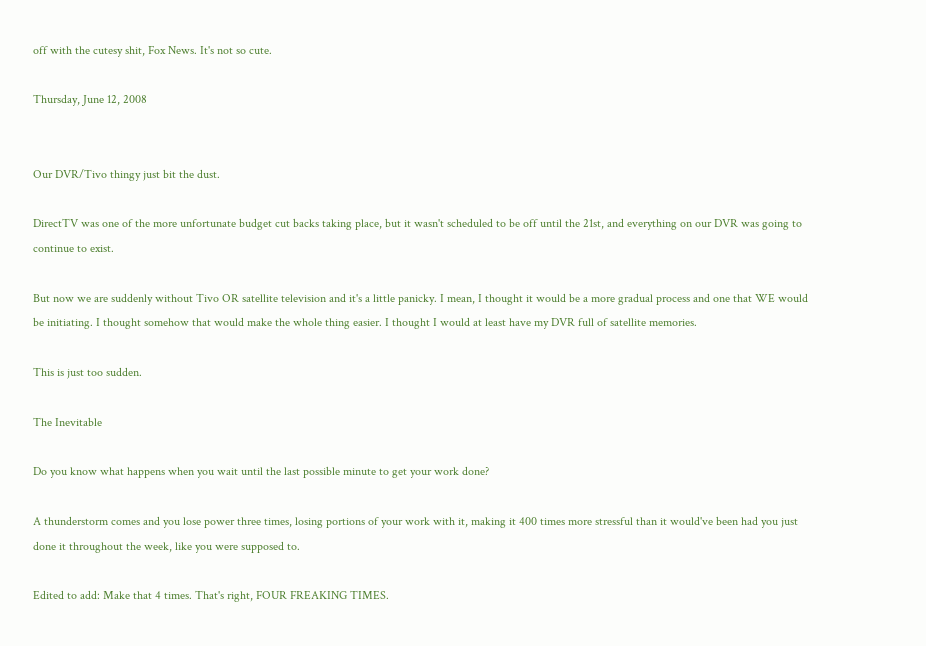off with the cutesy shit, Fox News. It's not so cute.

Thursday, June 12, 2008


Our DVR/Tivo thingy just bit the dust.

DirectTV was one of the more unfortunate budget cut backs taking place, but it wasn't scheduled to be off until the 21st, and everything on our DVR was going to continue to exist.

But now we are suddenly without Tivo OR satellite television and it's a little panicky. I mean, I thought it would be a more gradual process and one that WE would be initiating. I thought somehow that would make the whole thing easier. I thought I would at least have my DVR full of satellite memories.

This is just too sudden.

The Inevitable

Do you know what happens when you wait until the last possible minute to get your work done?

A thunderstorm comes and you lose power three times, losing portions of your work with it, making it 400 times more stressful than it would've been had you just done it throughout the week, like you were supposed to.

Edited to add: Make that 4 times. That's right, FOUR FREAKING TIMES.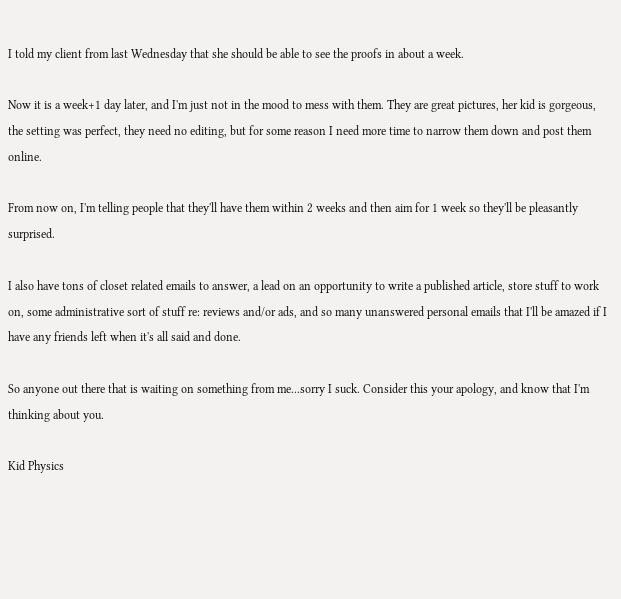I told my client from last Wednesday that she should be able to see the proofs in about a week.

Now it is a week+1 day later, and I'm just not in the mood to mess with them. They are great pictures, her kid is gorgeous, the setting was perfect, they need no editing, but for some reason I need more time to narrow them down and post them online.

From now on, I'm telling people that they'll have them within 2 weeks and then aim for 1 week so they'll be pleasantly surprised.

I also have tons of closet related emails to answer, a lead on an opportunity to write a published article, store stuff to work on, some administrative sort of stuff re: reviews and/or ads, and so many unanswered personal emails that I'll be amazed if I have any friends left when it's all said and done.

So anyone out there that is waiting on something from me...sorry I suck. Consider this your apology, and know that I'm thinking about you.

Kid Physics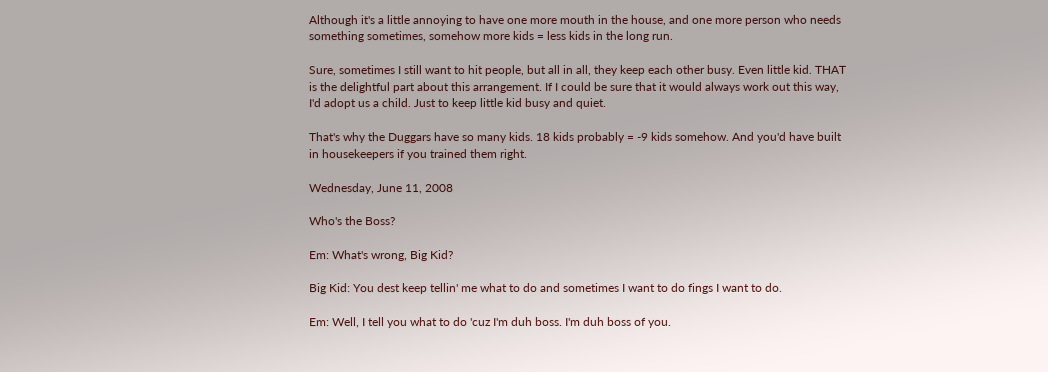Although it's a little annoying to have one more mouth in the house, and one more person who needs something sometimes, somehow more kids = less kids in the long run.

Sure, sometimes I still want to hit people, but all in all, they keep each other busy. Even little kid. THAT is the delightful part about this arrangement. If I could be sure that it would always work out this way, I'd adopt us a child. Just to keep little kid busy and quiet.

That's why the Duggars have so many kids. 18 kids probably = -9 kids somehow. And you'd have built in housekeepers if you trained them right.

Wednesday, June 11, 2008

Who's the Boss?

Em: What's wrong, Big Kid?

Big Kid: You dest keep tellin' me what to do and sometimes I want to do fings I want to do.

Em: Well, I tell you what to do 'cuz I'm duh boss. I'm duh boss of you.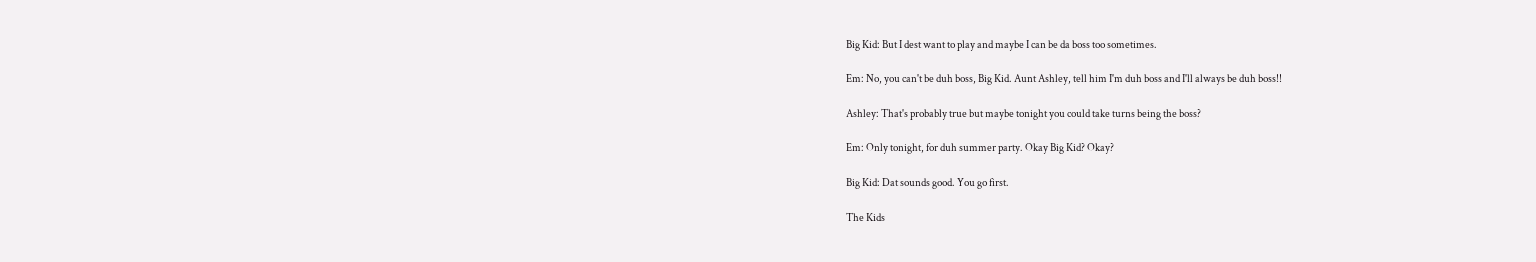Big Kid: But I dest want to play and maybe I can be da boss too sometimes.

Em: No, you can't be duh boss, Big Kid. Aunt Ashley, tell him I'm duh boss and I'll always be duh boss!!

Ashley: That's probably true but maybe tonight you could take turns being the boss?

Em: Only tonight, for duh summer party. Okay Big Kid? Okay?

Big Kid: Dat sounds good. You go first.

The Kids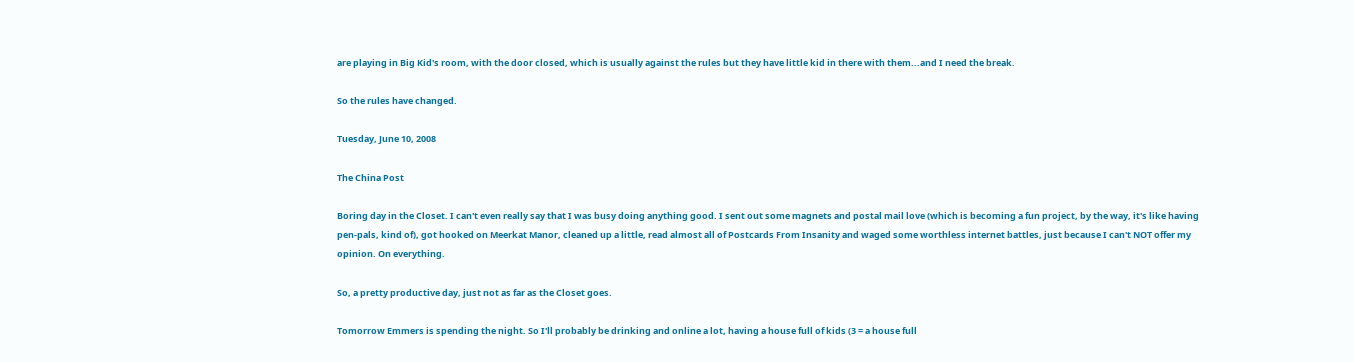are playing in Big Kid's room, with the door closed, which is usually against the rules but they have little kid in there with them...and I need the break.

So the rules have changed.

Tuesday, June 10, 2008

The China Post

Boring day in the Closet. I can't even really say that I was busy doing anything good. I sent out some magnets and postal mail love (which is becoming a fun project, by the way, it's like having pen-pals, kind of), got hooked on Meerkat Manor, cleaned up a little, read almost all of Postcards From Insanity and waged some worthless internet battles, just because I can't NOT offer my opinion. On everything.

So, a pretty productive day, just not as far as the Closet goes.

Tomorrow Emmers is spending the night. So I'll probably be drinking and online a lot, having a house full of kids (3 = a house full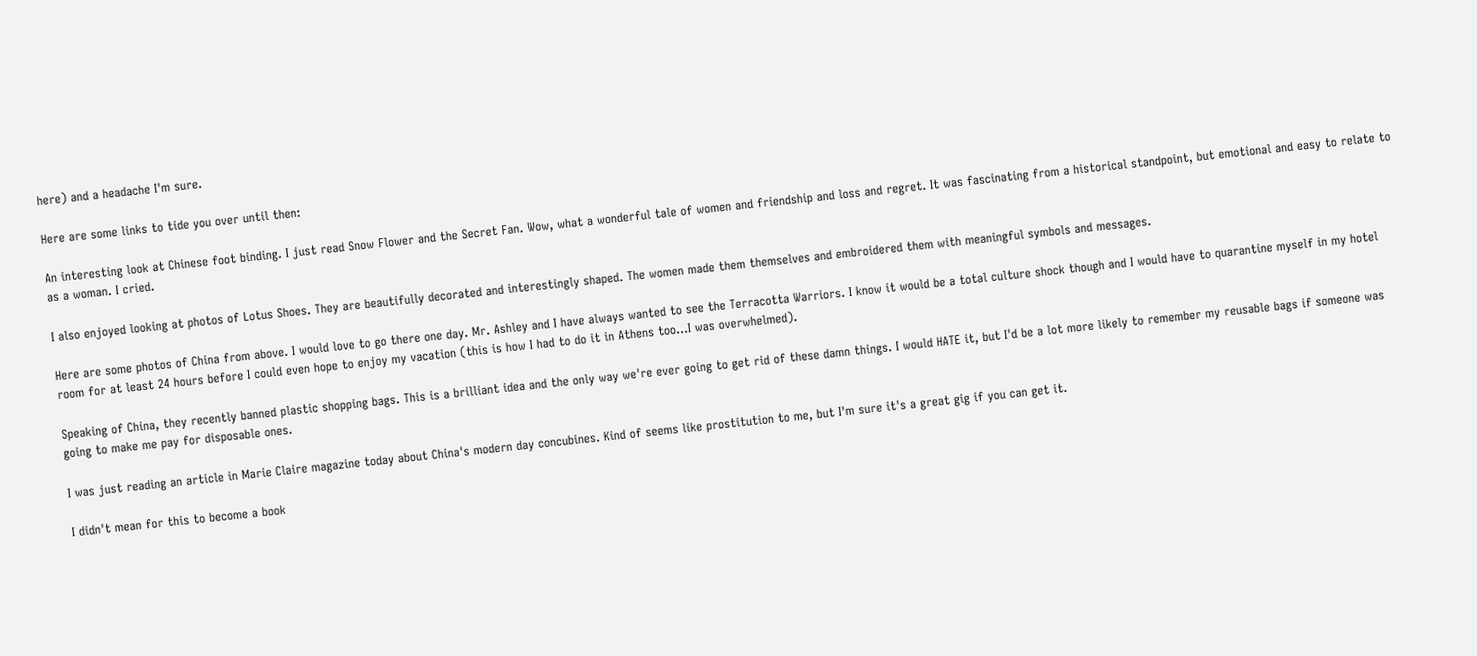here) and a headache I'm sure.

Here are some links to tide you over until then:

An interesting look at Chinese foot binding. I just read Snow Flower and the Secret Fan. Wow, what a wonderful tale of women and friendship and loss and regret. It was fascinating from a historical standpoint, but emotional and easy to relate to as a woman. I cried.

I also enjoyed looking at photos of Lotus Shoes. They are beautifully decorated and interestingly shaped. The women made them themselves and embroidered them with meaningful symbols and messages.

Here are some photos of China from above. I would love to go there one day. Mr. Ashley and I have always wanted to see the Terracotta Warriors. I know it would be a total culture shock though and I would have to quarantine myself in my hotel room for at least 24 hours before I could even hope to enjoy my vacation (this is how I had to do it in Athens too...I was overwhelmed).

Speaking of China, they recently banned plastic shopping bags. This is a brilliant idea and the only way we're ever going to get rid of these damn things. I would HATE it, but I'd be a lot more likely to remember my reusable bags if someone was going to make me pay for disposable ones.

I was just reading an article in Marie Claire magazine today about China's modern day concubines. Kind of seems like prostitution to me, but I'm sure it's a great gig if you can get it.

I didn't mean for this to become a book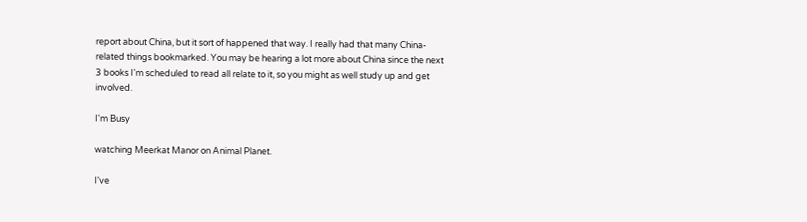report about China, but it sort of happened that way. I really had that many China-related things bookmarked. You may be hearing a lot more about China since the next 3 books I'm scheduled to read all relate to it, so you might as well study up and get involved.

I'm Busy

watching Meerkat Manor on Animal Planet.

I've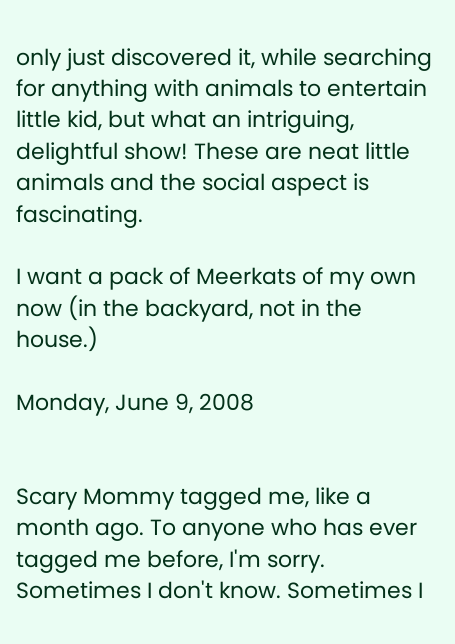only just discovered it, while searching for anything with animals to entertain little kid, but what an intriguing, delightful show! These are neat little animals and the social aspect is fascinating.

I want a pack of Meerkats of my own now (in the backyard, not in the house.)

Monday, June 9, 2008


Scary Mommy tagged me, like a month ago. To anyone who has ever tagged me before, I'm sorry. Sometimes I don't know. Sometimes I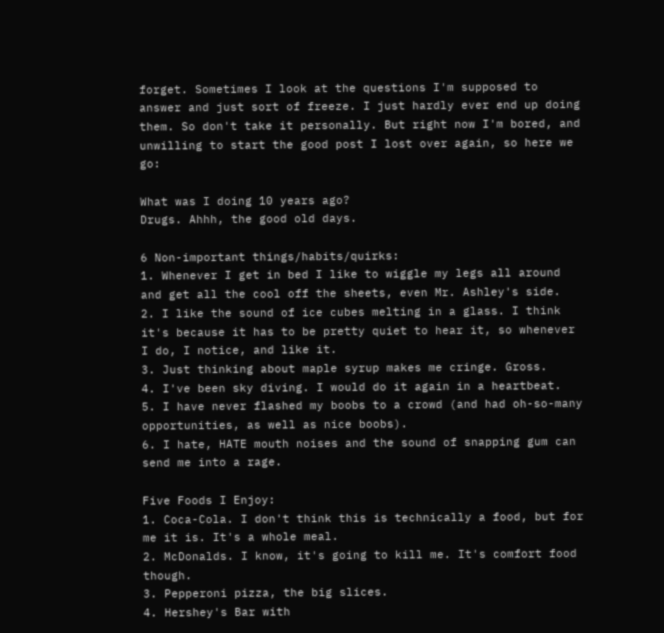forget. Sometimes I look at the questions I'm supposed to answer and just sort of freeze. I just hardly ever end up doing them. So don't take it personally. But right now I'm bored, and unwilling to start the good post I lost over again, so here we go:

What was I doing 10 years ago?
Drugs. Ahhh, the good old days.

6 Non-important things/habits/quirks:
1. Whenever I get in bed I like to wiggle my legs all around and get all the cool off the sheets, even Mr. Ashley's side.
2. I like the sound of ice cubes melting in a glass. I think it's because it has to be pretty quiet to hear it, so whenever I do, I notice, and like it.
3. Just thinking about maple syrup makes me cringe. Gross.
4. I've been sky diving. I would do it again in a heartbeat.
5. I have never flashed my boobs to a crowd (and had oh-so-many opportunities, as well as nice boobs).
6. I hate, HATE mouth noises and the sound of snapping gum can send me into a rage.

Five Foods I Enjoy:
1. Coca-Cola. I don't think this is technically a food, but for me it is. It's a whole meal.
2. McDonalds. I know, it's going to kill me. It's comfort food though.
3. Pepperoni pizza, the big slices.
4. Hershey's Bar with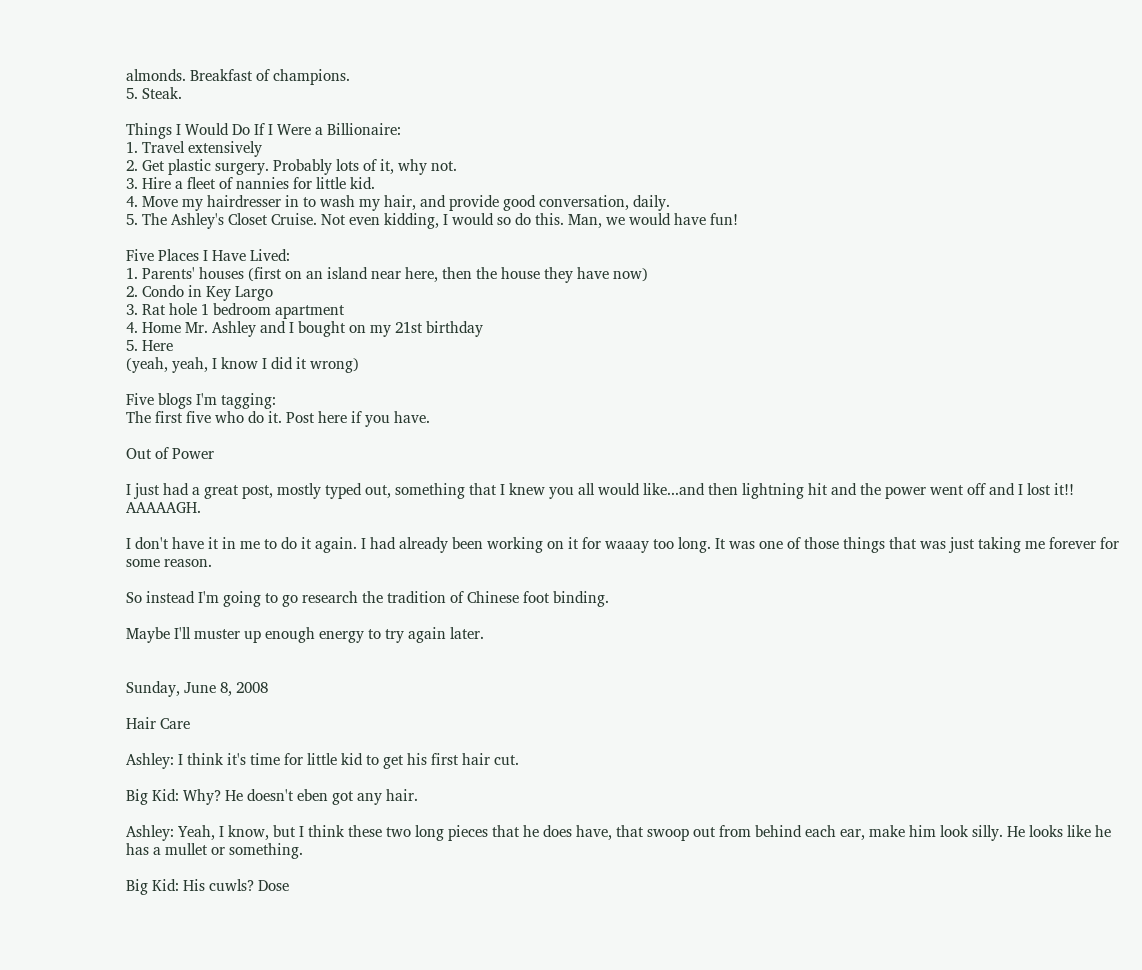almonds. Breakfast of champions.
5. Steak.

Things I Would Do If I Were a Billionaire:
1. Travel extensively
2. Get plastic surgery. Probably lots of it, why not.
3. Hire a fleet of nannies for little kid.
4. Move my hairdresser in to wash my hair, and provide good conversation, daily.
5. The Ashley's Closet Cruise. Not even kidding, I would so do this. Man, we would have fun!

Five Places I Have Lived:
1. Parents' houses (first on an island near here, then the house they have now)
2. Condo in Key Largo
3. Rat hole 1 bedroom apartment
4. Home Mr. Ashley and I bought on my 21st birthday
5. Here
(yeah, yeah, I know I did it wrong)

Five blogs I'm tagging:
The first five who do it. Post here if you have.

Out of Power

I just had a great post, mostly typed out, something that I knew you all would like...and then lightning hit and the power went off and I lost it!! AAAAAGH.

I don't have it in me to do it again. I had already been working on it for waaay too long. It was one of those things that was just taking me forever for some reason.

So instead I'm going to go research the tradition of Chinese foot binding.

Maybe I'll muster up enough energy to try again later.


Sunday, June 8, 2008

Hair Care

Ashley: I think it's time for little kid to get his first hair cut.

Big Kid: Why? He doesn't eben got any hair.

Ashley: Yeah, I know, but I think these two long pieces that he does have, that swoop out from behind each ear, make him look silly. He looks like he has a mullet or something.

Big Kid: His cuwls? Dose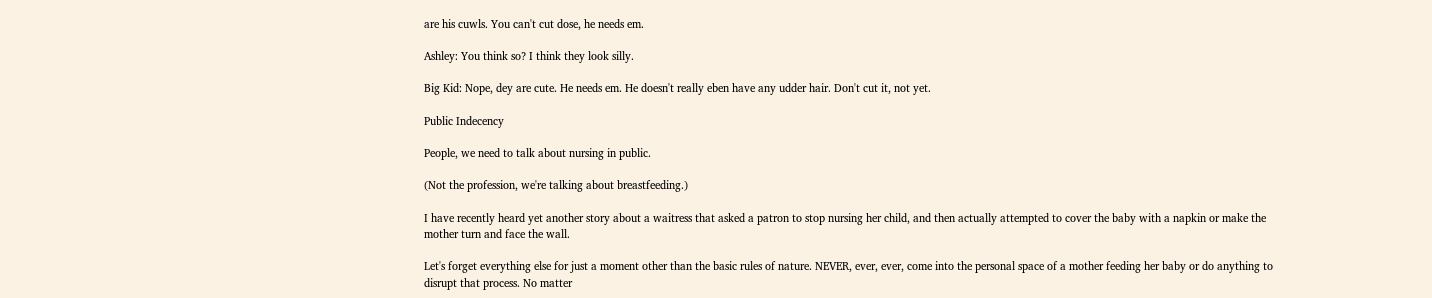are his cuwls. You can't cut dose, he needs em.

Ashley: You think so? I think they look silly.

Big Kid: Nope, dey are cute. He needs em. He doesn't really eben have any udder hair. Don't cut it, not yet.

Public Indecency

People, we need to talk about nursing in public.

(Not the profession, we're talking about breastfeeding.)

I have recently heard yet another story about a waitress that asked a patron to stop nursing her child, and then actually attempted to cover the baby with a napkin or make the mother turn and face the wall.

Let's forget everything else for just a moment other than the basic rules of nature. NEVER, ever, ever, come into the personal space of a mother feeding her baby or do anything to disrupt that process. No matter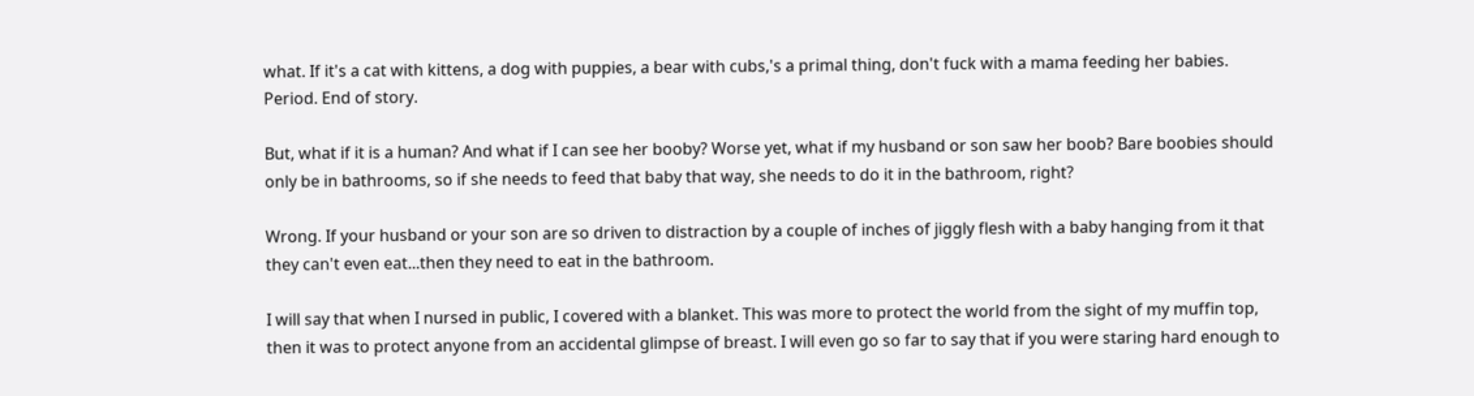what. If it's a cat with kittens, a dog with puppies, a bear with cubs,'s a primal thing, don't fuck with a mama feeding her babies. Period. End of story.

But, what if it is a human? And what if I can see her booby? Worse yet, what if my husband or son saw her boob? Bare boobies should only be in bathrooms, so if she needs to feed that baby that way, she needs to do it in the bathroom, right?

Wrong. If your husband or your son are so driven to distraction by a couple of inches of jiggly flesh with a baby hanging from it that they can't even eat...then they need to eat in the bathroom.

I will say that when I nursed in public, I covered with a blanket. This was more to protect the world from the sight of my muffin top, then it was to protect anyone from an accidental glimpse of breast. I will even go so far to say that if you were staring hard enough to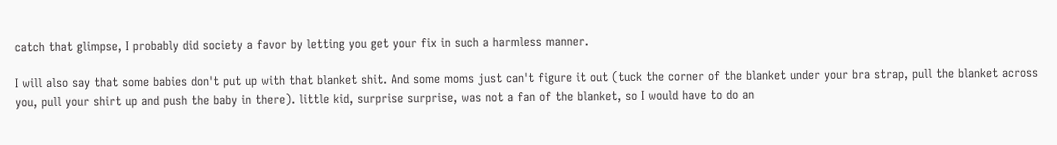catch that glimpse, I probably did society a favor by letting you get your fix in such a harmless manner.

I will also say that some babies don't put up with that blanket shit. And some moms just can't figure it out (tuck the corner of the blanket under your bra strap, pull the blanket across you, pull your shirt up and push the baby in there). little kid, surprise surprise, was not a fan of the blanket, so I would have to do an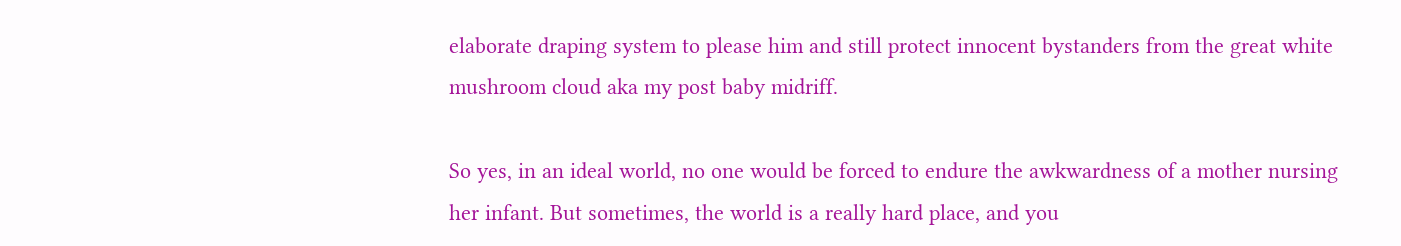elaborate draping system to please him and still protect innocent bystanders from the great white mushroom cloud aka my post baby midriff.

So yes, in an ideal world, no one would be forced to endure the awkwardness of a mother nursing her infant. But sometimes, the world is a really hard place, and you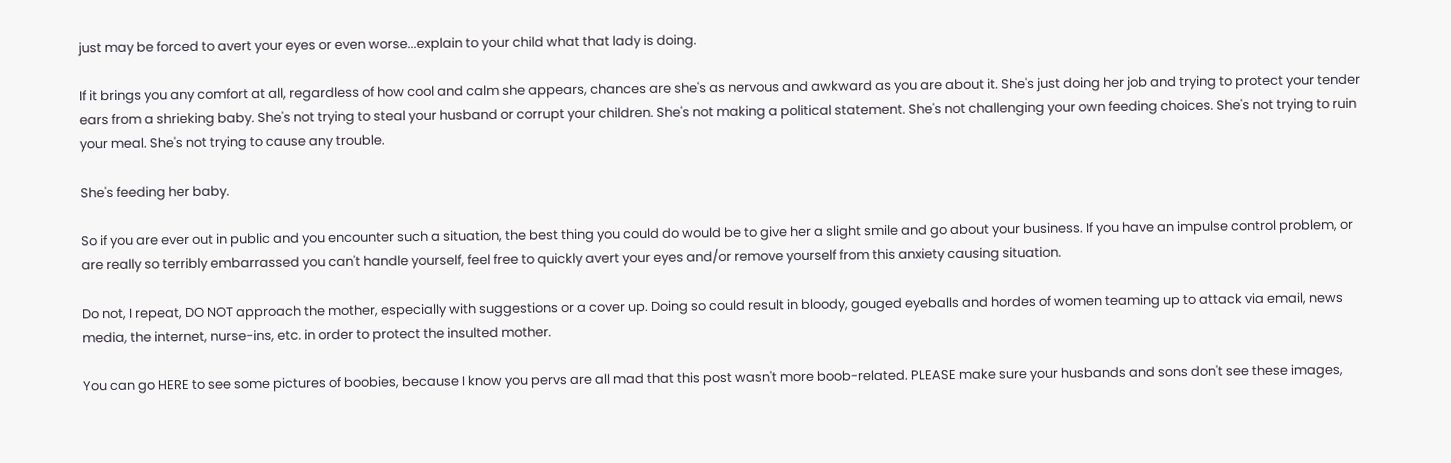just may be forced to avert your eyes or even worse...explain to your child what that lady is doing.

If it brings you any comfort at all, regardless of how cool and calm she appears, chances are she's as nervous and awkward as you are about it. She's just doing her job and trying to protect your tender ears from a shrieking baby. She's not trying to steal your husband or corrupt your children. She's not making a political statement. She's not challenging your own feeding choices. She's not trying to ruin your meal. She's not trying to cause any trouble.

She's feeding her baby.

So if you are ever out in public and you encounter such a situation, the best thing you could do would be to give her a slight smile and go about your business. If you have an impulse control problem, or are really so terribly embarrassed you can't handle yourself, feel free to quickly avert your eyes and/or remove yourself from this anxiety causing situation.

Do not, I repeat, DO NOT approach the mother, especially with suggestions or a cover up. Doing so could result in bloody, gouged eyeballs and hordes of women teaming up to attack via email, news media, the internet, nurse-ins, etc. in order to protect the insulted mother.

You can go HERE to see some pictures of boobies, because I know you pervs are all mad that this post wasn't more boob-related. PLEASE make sure your husbands and sons don't see these images,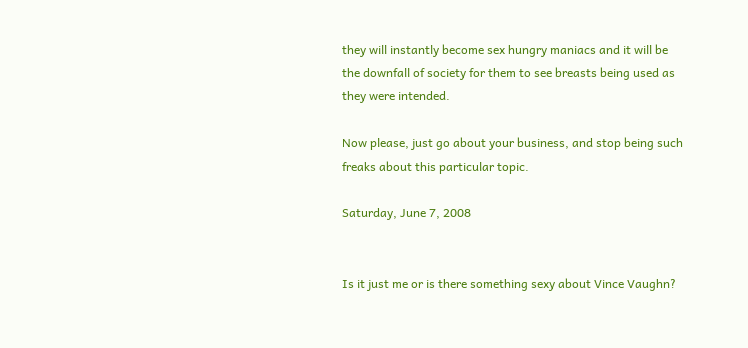they will instantly become sex hungry maniacs and it will be the downfall of society for them to see breasts being used as they were intended.

Now please, just go about your business, and stop being such freaks about this particular topic.

Saturday, June 7, 2008


Is it just me or is there something sexy about Vince Vaughn?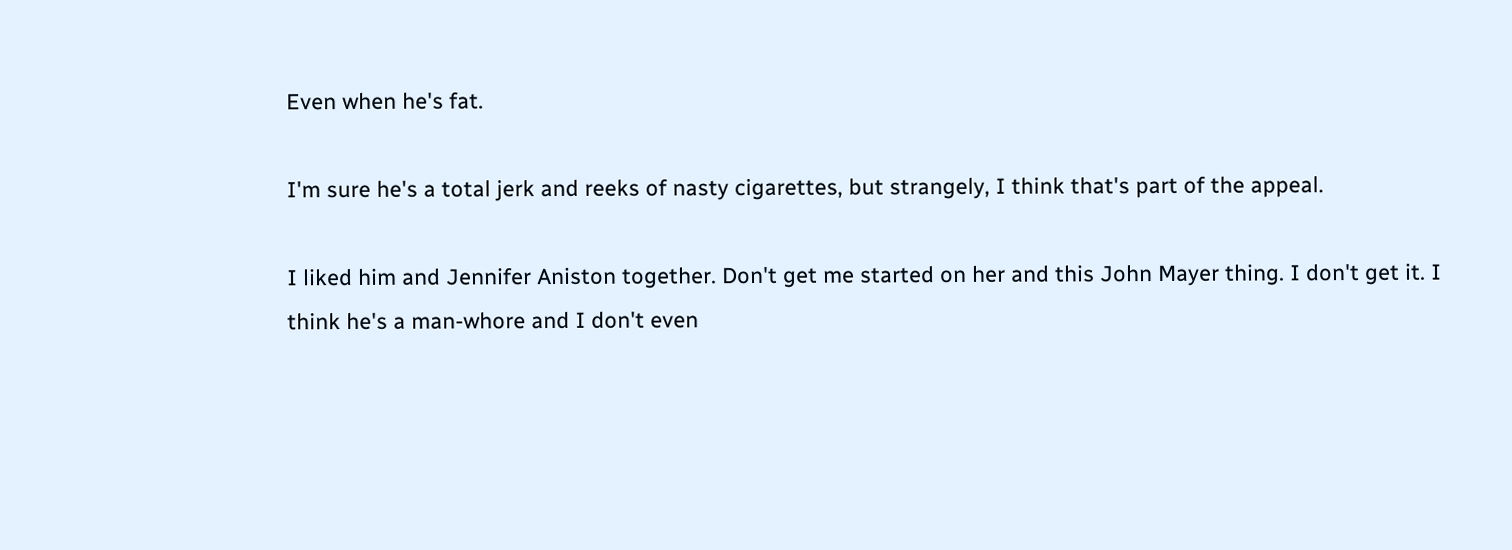Even when he's fat.

I'm sure he's a total jerk and reeks of nasty cigarettes, but strangely, I think that's part of the appeal.

I liked him and Jennifer Aniston together. Don't get me started on her and this John Mayer thing. I don't get it. I think he's a man-whore and I don't even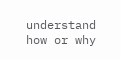understand how or why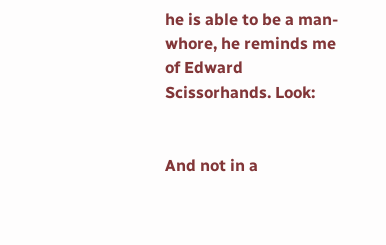he is able to be a man-whore, he reminds me of Edward Scissorhands. Look:


And not in a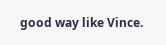good way like Vince.